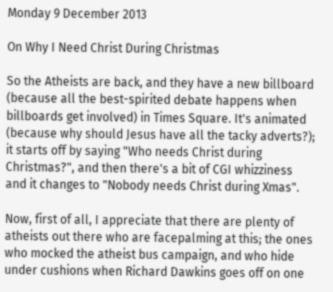Monday 9 December 2013

On Why I Need Christ During Christmas

So the Atheists are back, and they have a new billboard (because all the best-spirited debate happens when billboards get involved) in Times Square. It's animated (because why should Jesus have all the tacky adverts?); it starts off by saying "Who needs Christ during Christmas?", and then there's a bit of CGI whizziness and it changes to "Nobody needs Christ during Xmas".

Now, first of all, I appreciate that there are plenty of atheists out there who are facepalming at this; the ones who mocked the atheist bus campaign, and who hide under cushions when Richard Dawkins goes off on one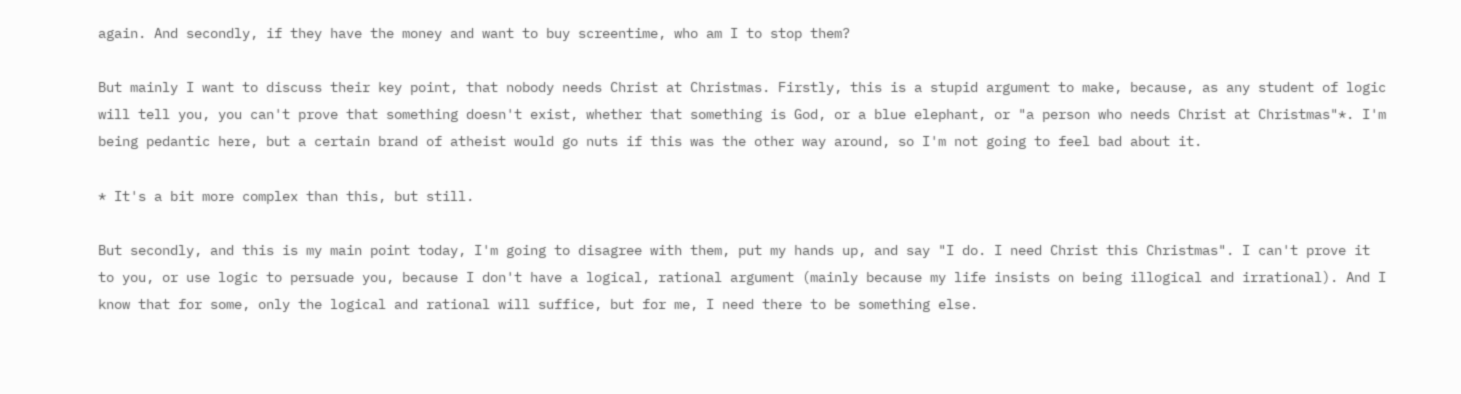again. And secondly, if they have the money and want to buy screentime, who am I to stop them?

But mainly I want to discuss their key point, that nobody needs Christ at Christmas. Firstly, this is a stupid argument to make, because, as any student of logic will tell you, you can't prove that something doesn't exist, whether that something is God, or a blue elephant, or "a person who needs Christ at Christmas"*. I'm being pedantic here, but a certain brand of atheist would go nuts if this was the other way around, so I'm not going to feel bad about it.

* It's a bit more complex than this, but still.

But secondly, and this is my main point today, I'm going to disagree with them, put my hands up, and say "I do. I need Christ this Christmas". I can't prove it to you, or use logic to persuade you, because I don't have a logical, rational argument (mainly because my life insists on being illogical and irrational). And I know that for some, only the logical and rational will suffice, but for me, I need there to be something else.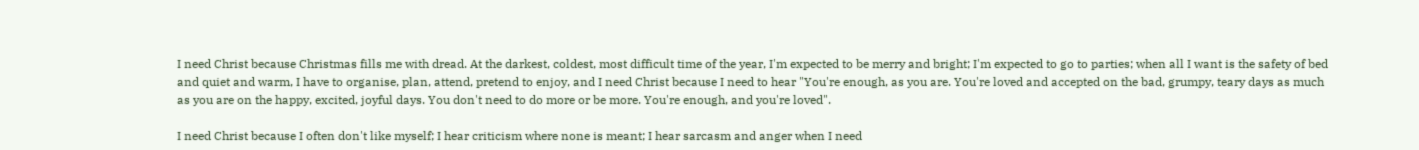I need Christ because Christmas fills me with dread. At the darkest, coldest, most difficult time of the year, I'm expected to be merry and bright; I'm expected to go to parties; when all I want is the safety of bed and quiet and warm, I have to organise, plan, attend, pretend to enjoy, and I need Christ because I need to hear "You're enough, as you are. You're loved and accepted on the bad, grumpy, teary days as much as you are on the happy, excited, joyful days. You don't need to do more or be more. You're enough, and you're loved".

I need Christ because I often don't like myself; I hear criticism where none is meant; I hear sarcasm and anger when I need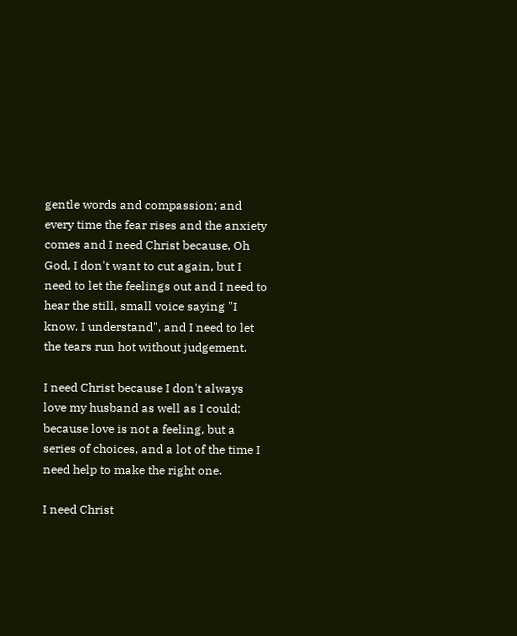gentle words and compassion; and every time the fear rises and the anxiety comes and I need Christ because, Oh God, I don't want to cut again, but I need to let the feelings out and I need to hear the still, small voice saying "I know. I understand", and I need to let the tears run hot without judgement.

I need Christ because I don't always love my husband as well as I could; because love is not a feeling, but a series of choices, and a lot of the time I need help to make the right one.

I need Christ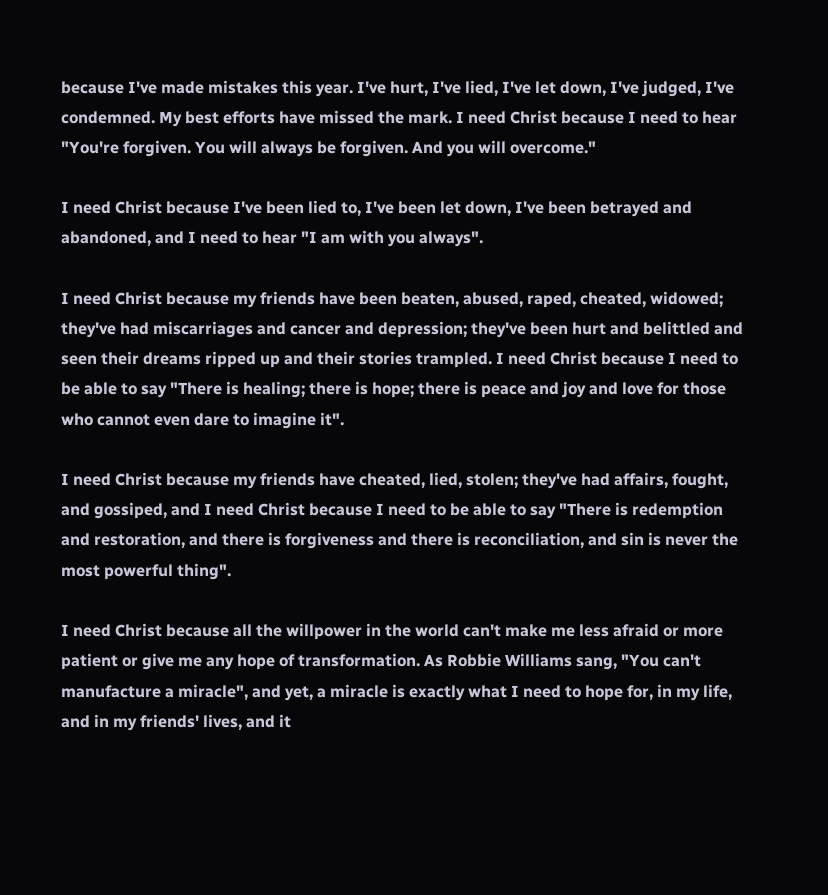because I've made mistakes this year. I've hurt, I've lied, I've let down, I've judged, I've condemned. My best efforts have missed the mark. I need Christ because I need to hear "You're forgiven. You will always be forgiven. And you will overcome."

I need Christ because I've been lied to, I've been let down, I've been betrayed and abandoned, and I need to hear "I am with you always".

I need Christ because my friends have been beaten, abused, raped, cheated, widowed; they've had miscarriages and cancer and depression; they've been hurt and belittled and seen their dreams ripped up and their stories trampled. I need Christ because I need to be able to say "There is healing; there is hope; there is peace and joy and love for those who cannot even dare to imagine it".

I need Christ because my friends have cheated, lied, stolen; they've had affairs, fought, and gossiped, and I need Christ because I need to be able to say "There is redemption and restoration, and there is forgiveness and there is reconciliation, and sin is never the most powerful thing".

I need Christ because all the willpower in the world can't make me less afraid or more patient or give me any hope of transformation. As Robbie Williams sang, "You can't manufacture a miracle", and yet, a miracle is exactly what I need to hope for, in my life, and in my friends' lives, and it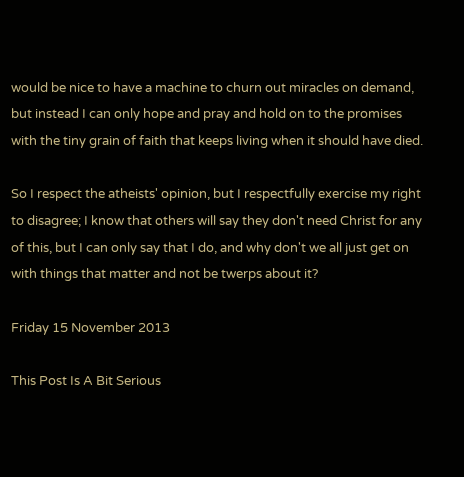would be nice to have a machine to churn out miracles on demand, but instead I can only hope and pray and hold on to the promises with the tiny grain of faith that keeps living when it should have died.

So I respect the atheists' opinion, but I respectfully exercise my right to disagree; I know that others will say they don't need Christ for any of this, but I can only say that I do, and why don't we all just get on with things that matter and not be twerps about it?

Friday 15 November 2013

This Post Is A Bit Serious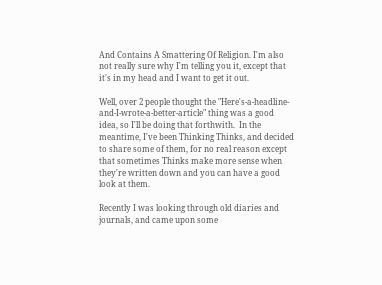And Contains A Smattering Of Religion. I'm also not really sure why I'm telling you it, except that it's in my head and I want to get it out.

Well, over 2 people thought the "Here's-a-headline-and-I-wrote-a-better-article" thing was a good idea, so I'll be doing that forthwith.  In the meantime, I've been Thinking Thinks, and decided to share some of them, for no real reason except that sometimes Thinks make more sense when they're written down and you can have a good look at them.

Recently I was looking through old diaries and journals, and came upon some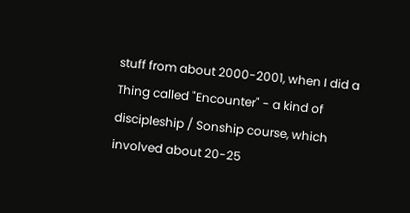stuff from about 2000-2001, when I did a Thing called "Encounter" - a kind of discipleship / Sonship course, which involved about 20-25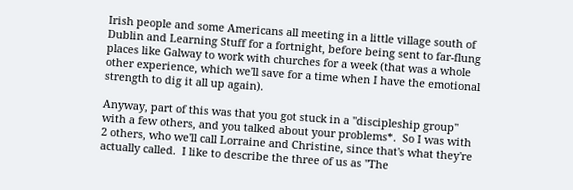Irish people and some Americans all meeting in a little village south of Dublin and Learning Stuff for a fortnight, before being sent to far-flung places like Galway to work with churches for a week (that was a whole other experience, which we'll save for a time when I have the emotional strength to dig it all up again).

Anyway, part of this was that you got stuck in a "discipleship group" with a few others, and you talked about your problems*.  So I was with 2 others, who we'll call Lorraine and Christine, since that's what they're actually called.  I like to describe the three of us as "The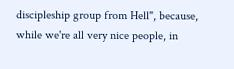discipleship group from Hell", because, while we're all very nice people, in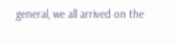general, we all arrived on the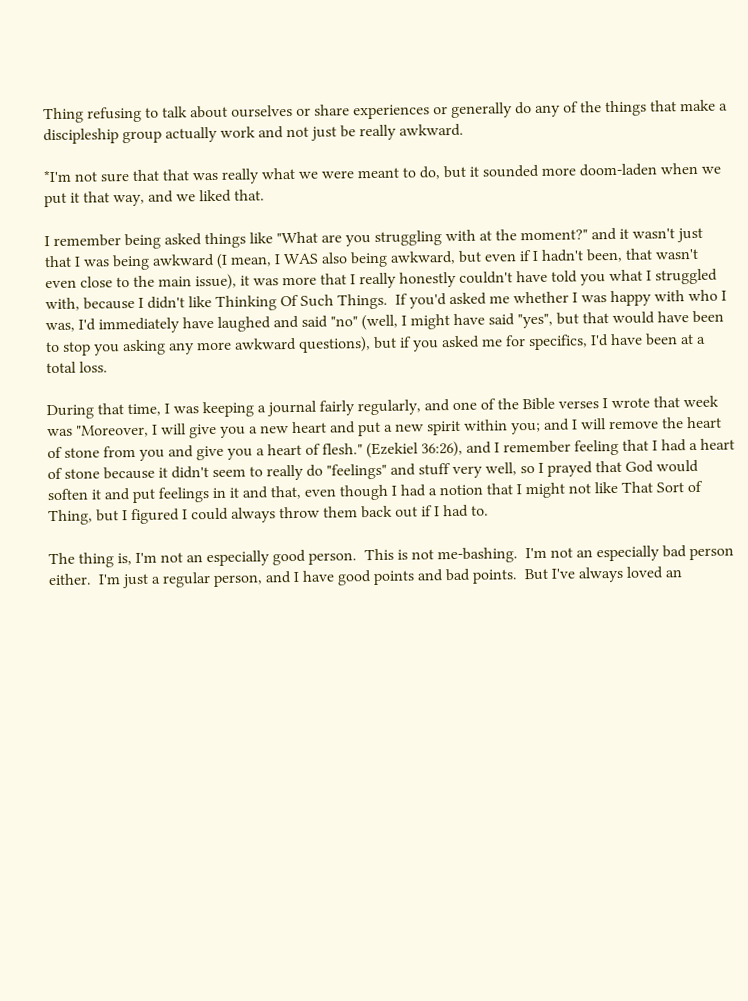Thing refusing to talk about ourselves or share experiences or generally do any of the things that make a discipleship group actually work and not just be really awkward.

*I'm not sure that that was really what we were meant to do, but it sounded more doom-laden when we put it that way, and we liked that.

I remember being asked things like "What are you struggling with at the moment?" and it wasn't just that I was being awkward (I mean, I WAS also being awkward, but even if I hadn't been, that wasn't even close to the main issue), it was more that I really honestly couldn't have told you what I struggled with, because I didn't like Thinking Of Such Things.  If you'd asked me whether I was happy with who I was, I'd immediately have laughed and said "no" (well, I might have said "yes", but that would have been to stop you asking any more awkward questions), but if you asked me for specifics, I'd have been at a total loss.

During that time, I was keeping a journal fairly regularly, and one of the Bible verses I wrote that week was "Moreover, I will give you a new heart and put a new spirit within you; and I will remove the heart of stone from you and give you a heart of flesh." (Ezekiel 36:26), and I remember feeling that I had a heart of stone because it didn't seem to really do "feelings" and stuff very well, so I prayed that God would soften it and put feelings in it and that, even though I had a notion that I might not like That Sort of Thing, but I figured I could always throw them back out if I had to.

The thing is, I'm not an especially good person.  This is not me-bashing.  I'm not an especially bad person either.  I'm just a regular person, and I have good points and bad points.  But I've always loved an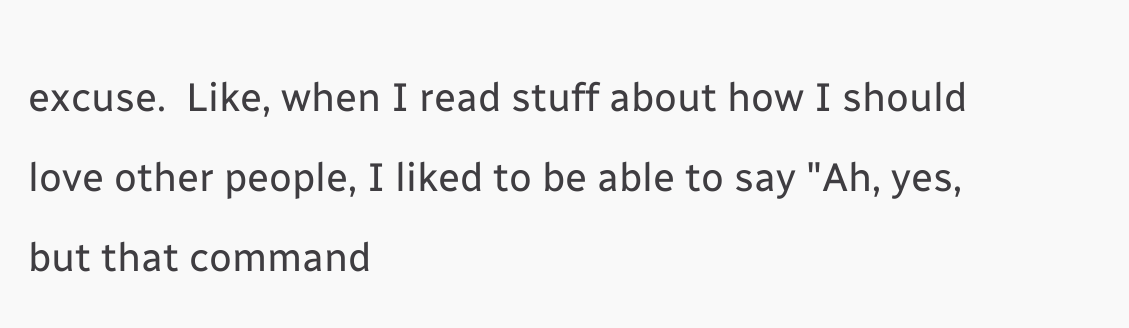excuse.  Like, when I read stuff about how I should love other people, I liked to be able to say "Ah, yes, but that command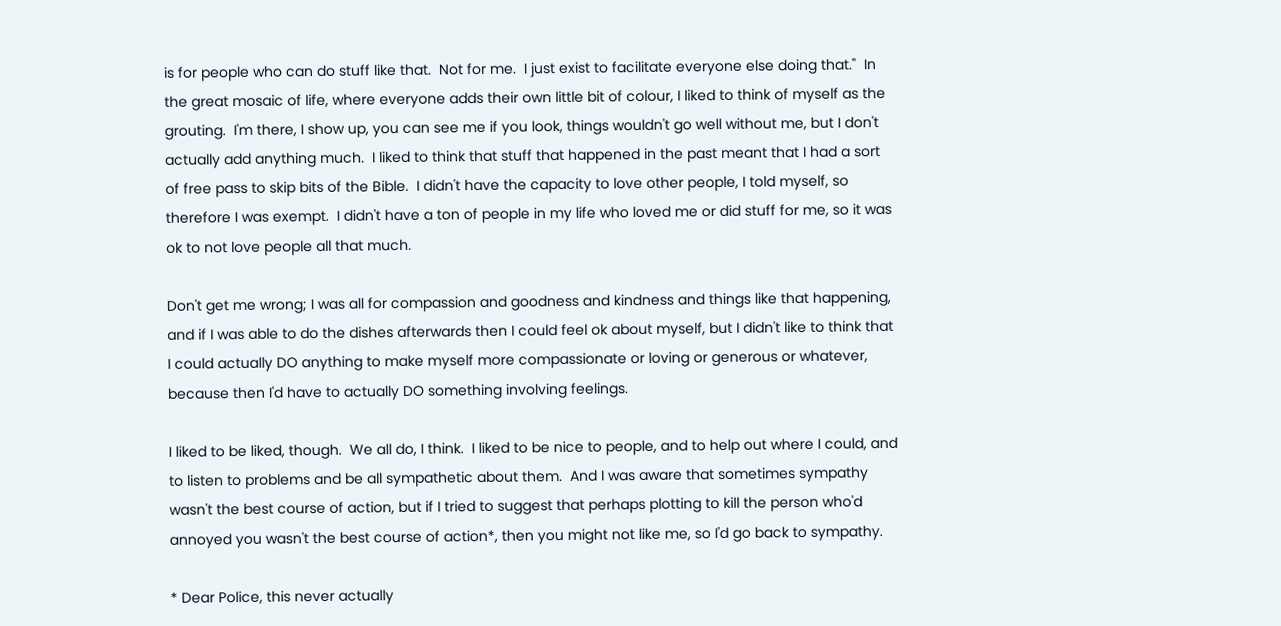is for people who can do stuff like that.  Not for me.  I just exist to facilitate everyone else doing that."  In the great mosaic of life, where everyone adds their own little bit of colour, I liked to think of myself as the grouting.  I'm there, I show up, you can see me if you look, things wouldn't go well without me, but I don't actually add anything much.  I liked to think that stuff that happened in the past meant that I had a sort of free pass to skip bits of the Bible.  I didn't have the capacity to love other people, I told myself, so therefore I was exempt.  I didn't have a ton of people in my life who loved me or did stuff for me, so it was ok to not love people all that much.

Don't get me wrong; I was all for compassion and goodness and kindness and things like that happening, and if I was able to do the dishes afterwards then I could feel ok about myself, but I didn't like to think that I could actually DO anything to make myself more compassionate or loving or generous or whatever, because then I'd have to actually DO something involving feelings.

I liked to be liked, though.  We all do, I think.  I liked to be nice to people, and to help out where I could, and to listen to problems and be all sympathetic about them.  And I was aware that sometimes sympathy wasn't the best course of action, but if I tried to suggest that perhaps plotting to kill the person who'd annoyed you wasn't the best course of action*, then you might not like me, so I'd go back to sympathy.

* Dear Police, this never actually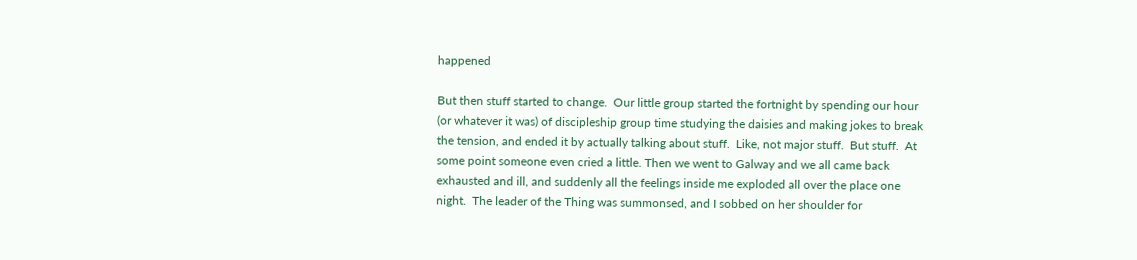happened

But then stuff started to change.  Our little group started the fortnight by spending our hour (or whatever it was) of discipleship group time studying the daisies and making jokes to break the tension, and ended it by actually talking about stuff.  Like, not major stuff.  But stuff.  At some point someone even cried a little. Then we went to Galway and we all came back exhausted and ill, and suddenly all the feelings inside me exploded all over the place one night.  The leader of the Thing was summonsed, and I sobbed on her shoulder for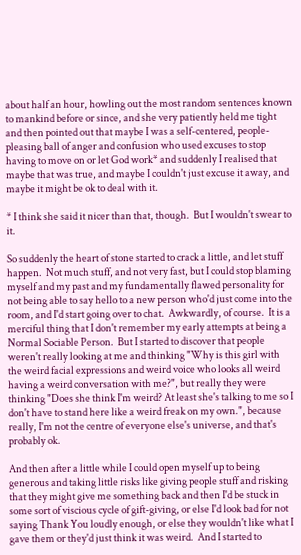about half an hour, howling out the most random sentences known to mankind before or since, and she very patiently held me tight and then pointed out that maybe I was a self-centered, people-pleasing ball of anger and confusion who used excuses to stop having to move on or let God work* and suddenly I realised that maybe that was true, and maybe I couldn't just excuse it away, and maybe it might be ok to deal with it.

* I think she said it nicer than that, though.  But I wouldn't swear to it.

So suddenly the heart of stone started to crack a little, and let stuff happen.  Not much stuff, and not very fast, but I could stop blaming myself and my past and my fundamentally flawed personality for not being able to say hello to a new person who'd just come into the room, and I'd start going over to chat.  Awkwardly, of course.  It is a merciful thing that I don't remember my early attempts at being a Normal Sociable Person.  But I started to discover that people weren't really looking at me and thinking "Why is this girl with the weird facial expressions and weird voice who looks all weird having a weird conversation with me?", but really they were thinking "Does she think I'm weird? At least she's talking to me so I don't have to stand here like a weird freak on my own.", because really, I'm not the centre of everyone else's universe, and that's probably ok.

And then after a little while I could open myself up to being generous and taking little risks like giving people stuff and risking that they might give me something back and then I'd be stuck in some sort of viscious cycle of gift-giving, or else I'd look bad for not saying Thank You loudly enough, or else they wouldn't like what I gave them or they'd just think it was weird.  And I started to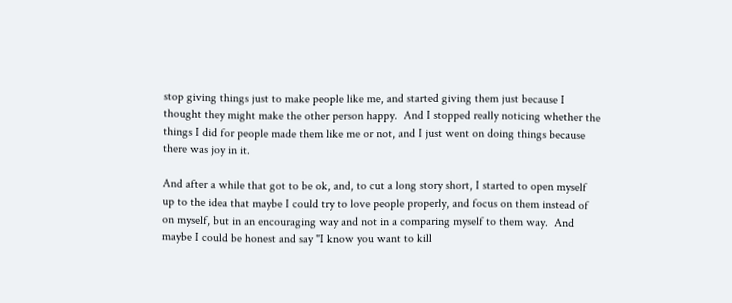stop giving things just to make people like me, and started giving them just because I thought they might make the other person happy.  And I stopped really noticing whether the things I did for people made them like me or not, and I just went on doing things because there was joy in it.

And after a while that got to be ok, and, to cut a long story short, I started to open myself up to the idea that maybe I could try to love people properly, and focus on them instead of on myself, but in an encouraging way and not in a comparing myself to them way.  And maybe I could be honest and say "I know you want to kill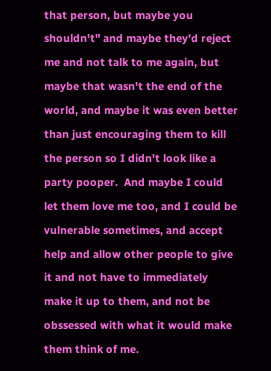that person, but maybe you shouldn't" and maybe they'd reject me and not talk to me again, but maybe that wasn't the end of the world, and maybe it was even better than just encouraging them to kill the person so I didn't look like a party pooper.  And maybe I could let them love me too, and I could be vulnerable sometimes, and accept help and allow other people to give it and not have to immediately make it up to them, and not be obssessed with what it would make them think of me.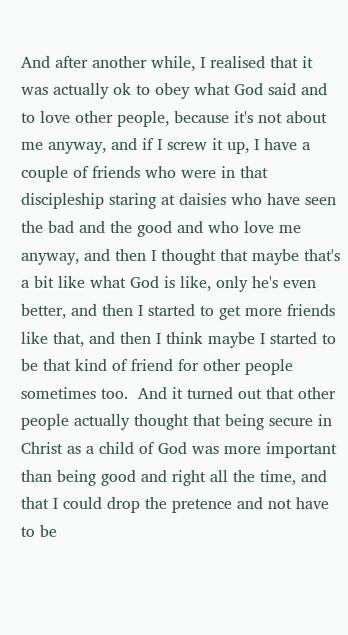And after another while, I realised that it was actually ok to obey what God said and to love other people, because it's not about me anyway, and if I screw it up, I have a couple of friends who were in that discipleship staring at daisies who have seen the bad and the good and who love me anyway, and then I thought that maybe that's a bit like what God is like, only he's even better, and then I started to get more friends like that, and then I think maybe I started to be that kind of friend for other people sometimes too.  And it turned out that other people actually thought that being secure in Christ as a child of God was more important than being good and right all the time, and that I could drop the pretence and not have to be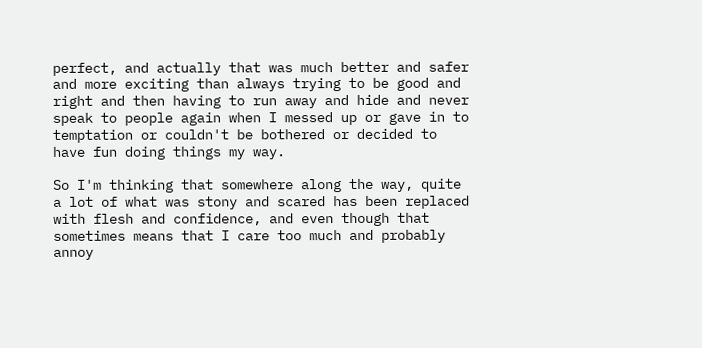perfect, and actually that was much better and safer and more exciting than always trying to be good and right and then having to run away and hide and never speak to people again when I messed up or gave in to temptation or couldn't be bothered or decided to have fun doing things my way.

So I'm thinking that somewhere along the way, quite a lot of what was stony and scared has been replaced with flesh and confidence, and even though that sometimes means that I care too much and probably annoy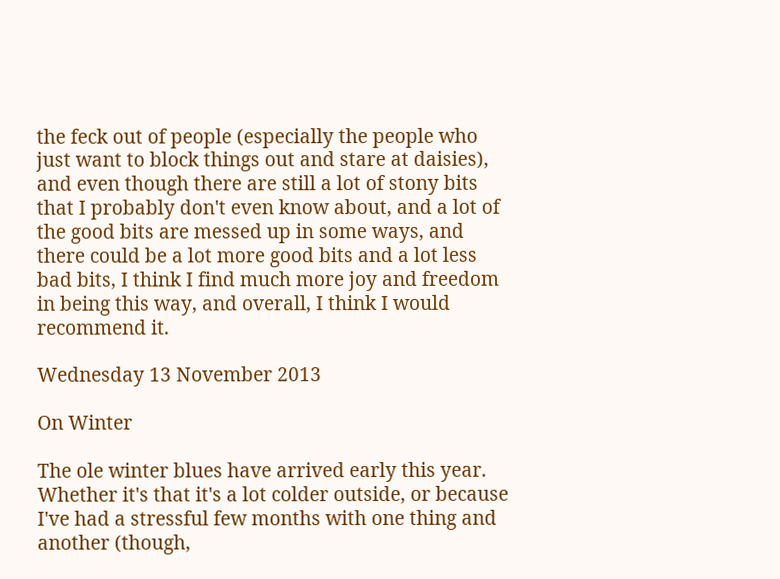the feck out of people (especially the people who just want to block things out and stare at daisies), and even though there are still a lot of stony bits that I probably don't even know about, and a lot of the good bits are messed up in some ways, and there could be a lot more good bits and a lot less bad bits, I think I find much more joy and freedom in being this way, and overall, I think I would recommend it.

Wednesday 13 November 2013

On Winter

The ole winter blues have arrived early this year. Whether it's that it's a lot colder outside, or because I've had a stressful few months with one thing and another (though,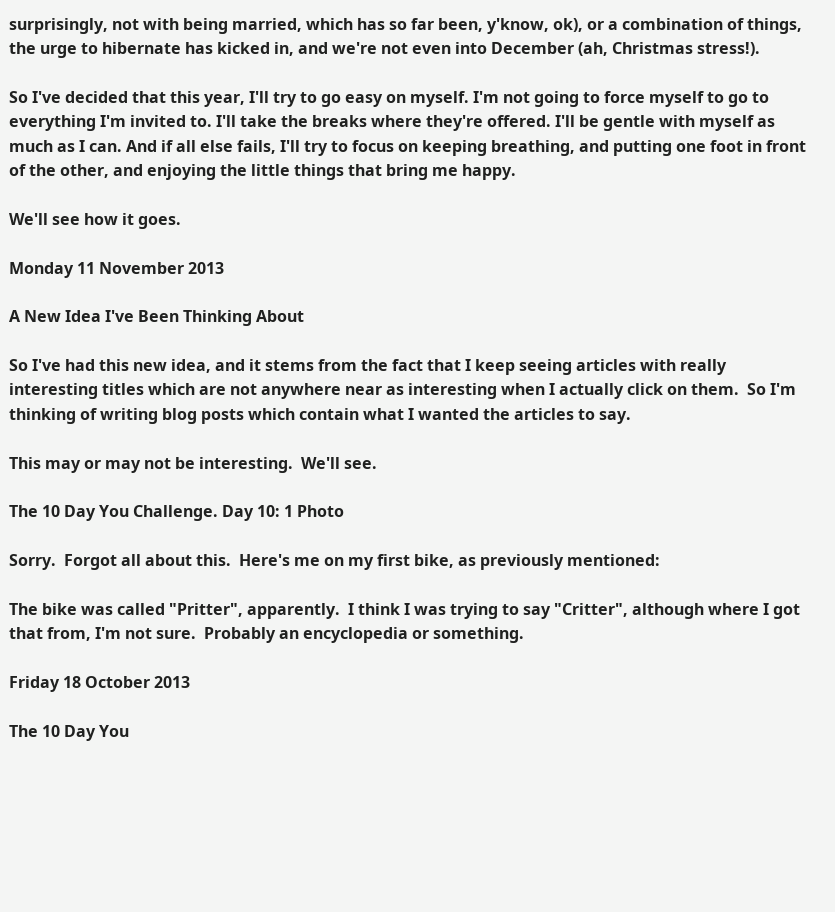surprisingly, not with being married, which has so far been, y'know, ok), or a combination of things, the urge to hibernate has kicked in, and we're not even into December (ah, Christmas stress!).

So I've decided that this year, I'll try to go easy on myself. I'm not going to force myself to go to everything I'm invited to. I'll take the breaks where they're offered. I'll be gentle with myself as much as I can. And if all else fails, I'll try to focus on keeping breathing, and putting one foot in front of the other, and enjoying the little things that bring me happy.

We'll see how it goes.

Monday 11 November 2013

A New Idea I've Been Thinking About

So I've had this new idea, and it stems from the fact that I keep seeing articles with really interesting titles which are not anywhere near as interesting when I actually click on them.  So I'm thinking of writing blog posts which contain what I wanted the articles to say.

This may or may not be interesting.  We'll see.

The 10 Day You Challenge. Day 10: 1 Photo

Sorry.  Forgot all about this.  Here's me on my first bike, as previously mentioned:

The bike was called "Pritter", apparently.  I think I was trying to say "Critter", although where I got that from, I'm not sure.  Probably an encyclopedia or something.

Friday 18 October 2013

The 10 Day You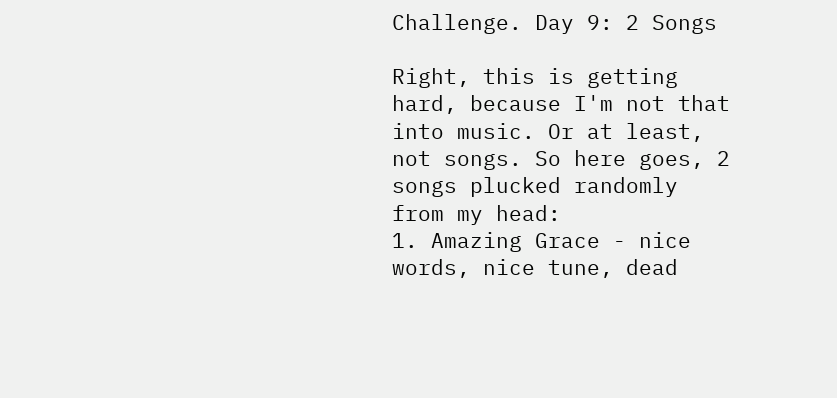Challenge. Day 9: 2 Songs

Right, this is getting hard, because I'm not that into music. Or at least, not songs. So here goes, 2 songs plucked randomly from my head:
1. Amazing Grace - nice words, nice tune, dead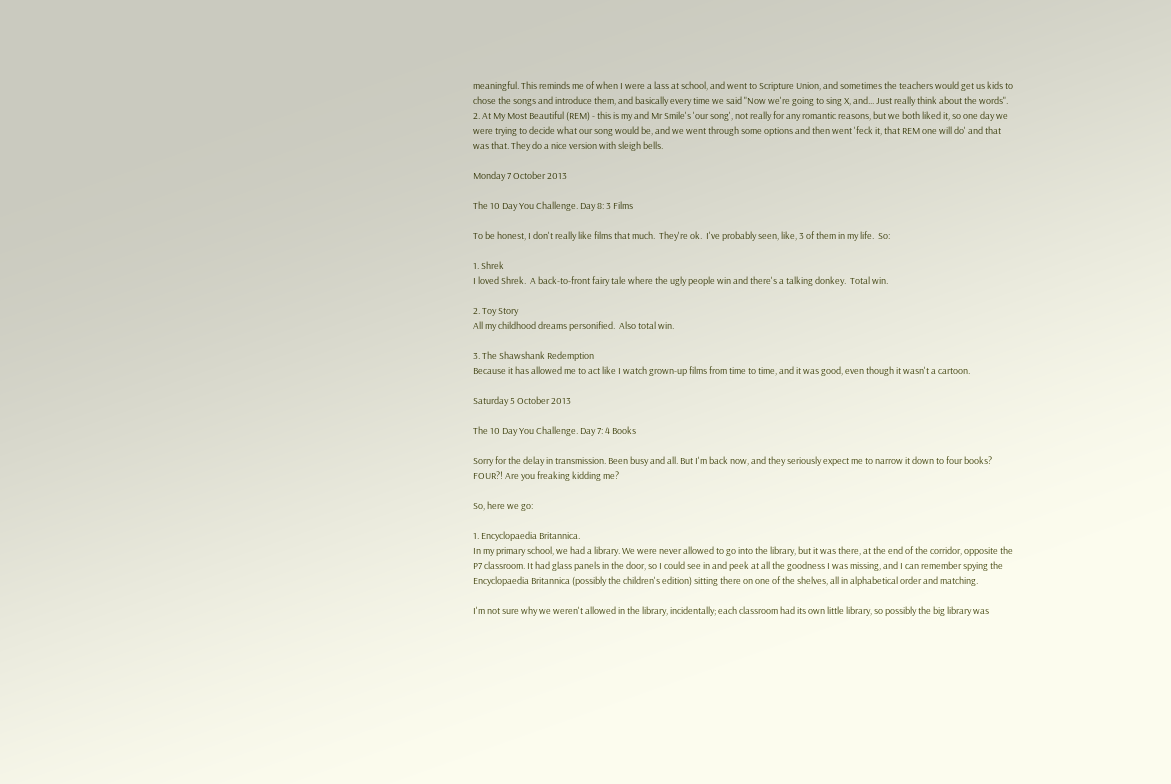meaningful. This reminds me of when I were a lass at school, and went to Scripture Union, and sometimes the teachers would get us kids to chose the songs and introduce them, and basically every time we said "Now we're going to sing X, and... Just really think about the words".
2. At My Most Beautiful (REM) - this is my and Mr Smile's 'our song', not really for any romantic reasons, but we both liked it, so one day we were trying to decide what our song would be, and we went through some options and then went 'feck it, that REM one will do' and that was that. They do a nice version with sleigh bells.

Monday 7 October 2013

The 10 Day You Challenge. Day 8: 3 Films

To be honest, I don't really like films that much.  They're ok.  I've probably seen, like, 3 of them in my life.  So:

1. Shrek
I loved Shrek.  A back-to-front fairy tale where the ugly people win and there's a talking donkey.  Total win.

2. Toy Story
All my childhood dreams personified.  Also total win.

3. The Shawshank Redemption
Because it has allowed me to act like I watch grown-up films from time to time, and it was good, even though it wasn't a cartoon.

Saturday 5 October 2013

The 10 Day You Challenge. Day 7: 4 Books

Sorry for the delay in transmission. Been busy and all. But I'm back now, and they seriously expect me to narrow it down to four books? FOUR?! Are you freaking kidding me?

So, here we go:

1. Encyclopaedia Britannica.
In my primary school, we had a library. We were never allowed to go into the library, but it was there, at the end of the corridor, opposite the P7 classroom. It had glass panels in the door, so I could see in and peek at all the goodness I was missing, and I can remember spying the Encyclopaedia Britannica (possibly the children's edition) sitting there on one of the shelves, all in alphabetical order and matching.

I'm not sure why we weren't allowed in the library, incidentally; each classroom had its own little library, so possibly the big library was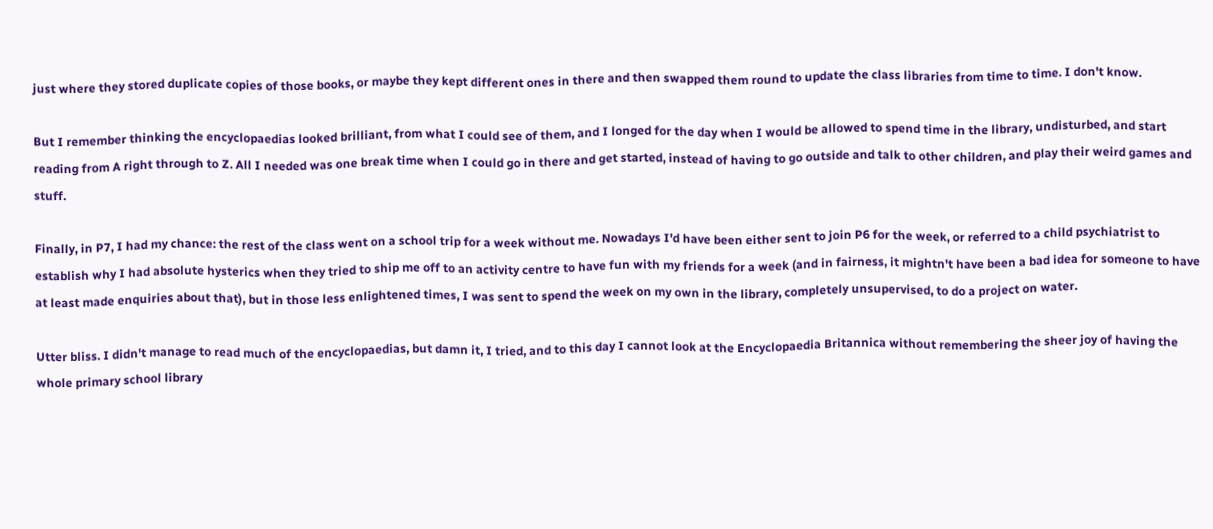just where they stored duplicate copies of those books, or maybe they kept different ones in there and then swapped them round to update the class libraries from time to time. I don't know.

But I remember thinking the encyclopaedias looked brilliant, from what I could see of them, and I longed for the day when I would be allowed to spend time in the library, undisturbed, and start reading from A right through to Z. All I needed was one break time when I could go in there and get started, instead of having to go outside and talk to other children, and play their weird games and stuff.

Finally, in P7, I had my chance: the rest of the class went on a school trip for a week without me. Nowadays I'd have been either sent to join P6 for the week, or referred to a child psychiatrist to establish why I had absolute hysterics when they tried to ship me off to an activity centre to have fun with my friends for a week (and in fairness, it mightn't have been a bad idea for someone to have at least made enquiries about that), but in those less enlightened times, I was sent to spend the week on my own in the library, completely unsupervised, to do a project on water.

Utter bliss. I didn't manage to read much of the encyclopaedias, but damn it, I tried, and to this day I cannot look at the Encyclopaedia Britannica without remembering the sheer joy of having the whole primary school library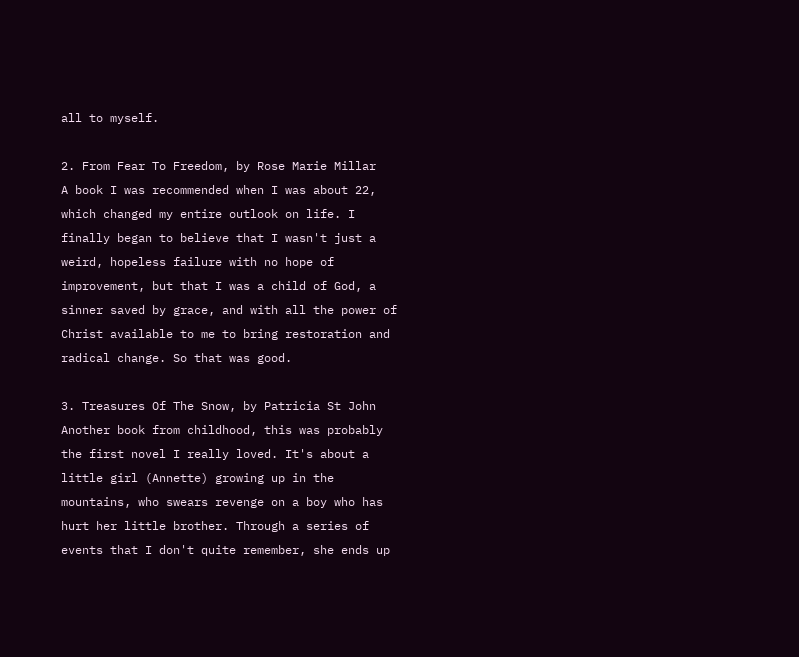all to myself.

2. From Fear To Freedom, by Rose Marie Millar
A book I was recommended when I was about 22, which changed my entire outlook on life. I finally began to believe that I wasn't just a weird, hopeless failure with no hope of improvement, but that I was a child of God, a sinner saved by grace, and with all the power of Christ available to me to bring restoration and radical change. So that was good.

3. Treasures Of The Snow, by Patricia St John
Another book from childhood, this was probably the first novel I really loved. It's about a little girl (Annette) growing up in the mountains, who swears revenge on a boy who has hurt her little brother. Through a series of events that I don't quite remember, she ends up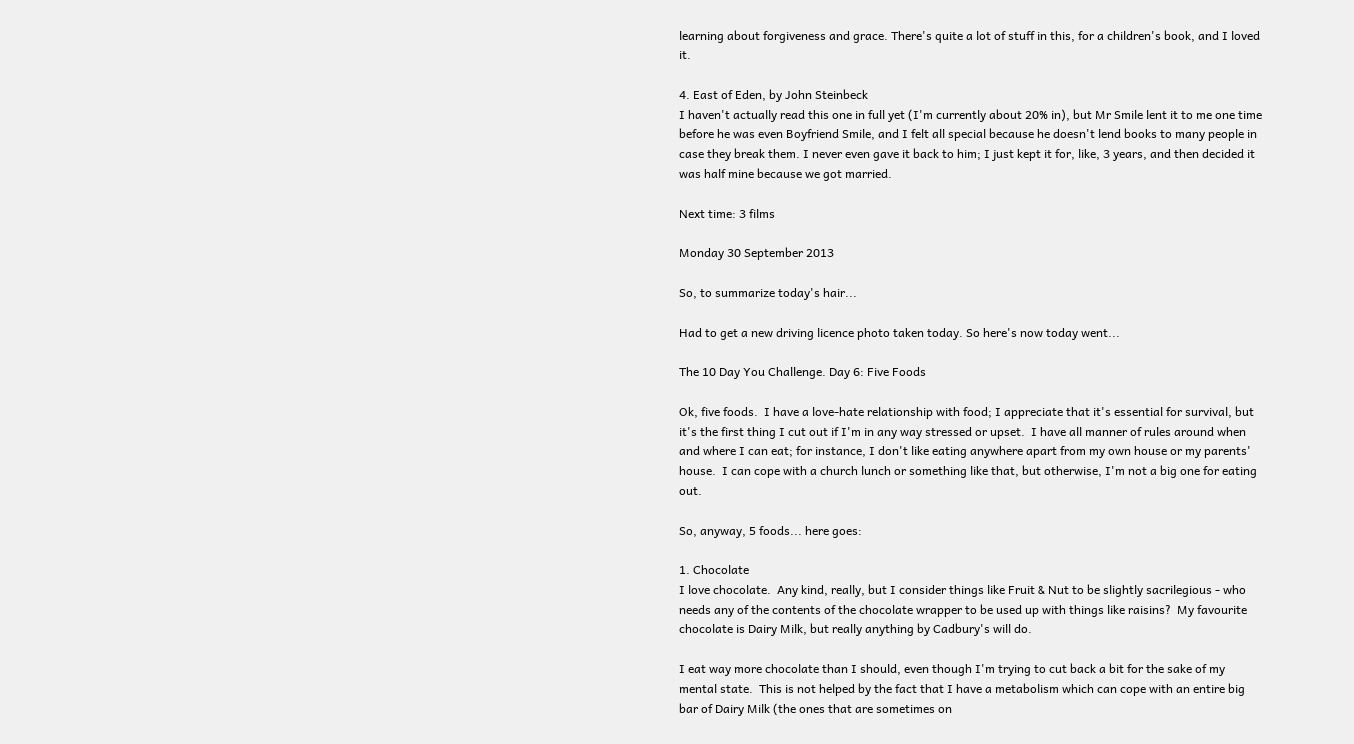learning about forgiveness and grace. There's quite a lot of stuff in this, for a children's book, and I loved it.

4. East of Eden, by John Steinbeck
I haven't actually read this one in full yet (I'm currently about 20% in), but Mr Smile lent it to me one time before he was even Boyfriend Smile, and I felt all special because he doesn't lend books to many people in case they break them. I never even gave it back to him; I just kept it for, like, 3 years, and then decided it was half mine because we got married.

Next time: 3 films

Monday 30 September 2013

So, to summarize today's hair...

Had to get a new driving licence photo taken today. So here's now today went...

The 10 Day You Challenge. Day 6: Five Foods

Ok, five foods.  I have a love-hate relationship with food; I appreciate that it's essential for survival, but it's the first thing I cut out if I'm in any way stressed or upset.  I have all manner of rules around when and where I can eat; for instance, I don't like eating anywhere apart from my own house or my parents' house.  I can cope with a church lunch or something like that, but otherwise, I'm not a big one for eating out.

So, anyway, 5 foods... here goes:

1. Chocolate
I love chocolate.  Any kind, really, but I consider things like Fruit & Nut to be slightly sacrilegious - who needs any of the contents of the chocolate wrapper to be used up with things like raisins?  My favourite chocolate is Dairy Milk, but really anything by Cadbury's will do.

I eat way more chocolate than I should, even though I'm trying to cut back a bit for the sake of my mental state.  This is not helped by the fact that I have a metabolism which can cope with an entire big bar of Dairy Milk (the ones that are sometimes on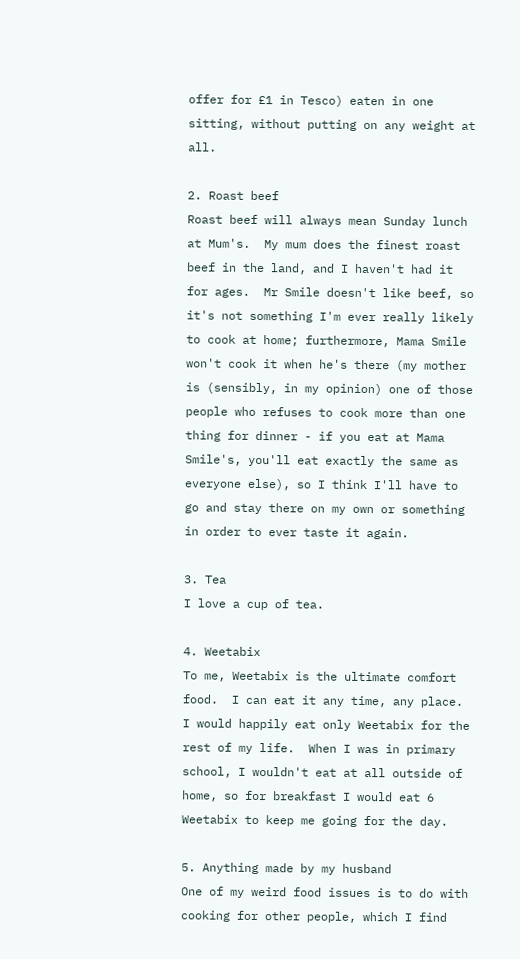offer for £1 in Tesco) eaten in one sitting, without putting on any weight at all.

2. Roast beef
Roast beef will always mean Sunday lunch at Mum's.  My mum does the finest roast beef in the land, and I haven't had it for ages.  Mr Smile doesn't like beef, so it's not something I'm ever really likely to cook at home; furthermore, Mama Smile won't cook it when he's there (my mother is (sensibly, in my opinion) one of those people who refuses to cook more than one thing for dinner - if you eat at Mama Smile's, you'll eat exactly the same as everyone else), so I think I'll have to go and stay there on my own or something in order to ever taste it again.

3. Tea
I love a cup of tea.

4. Weetabix
To me, Weetabix is the ultimate comfort food.  I can eat it any time, any place.  I would happily eat only Weetabix for the rest of my life.  When I was in primary school, I wouldn't eat at all outside of home, so for breakfast I would eat 6 Weetabix to keep me going for the day.

5. Anything made by my husband
One of my weird food issues is to do with cooking for other people, which I find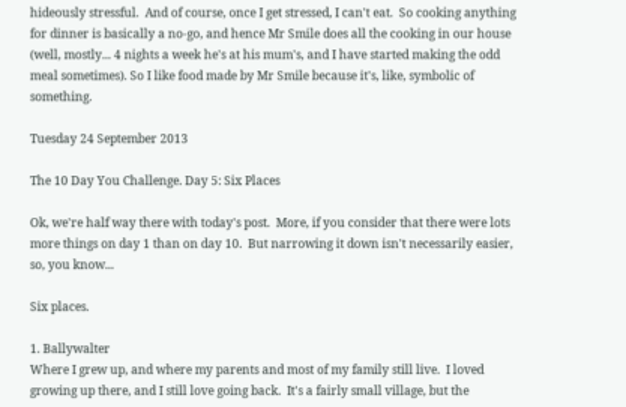hideously stressful.  And of course, once I get stressed, I can't eat.  So cooking anything for dinner is basically a no-go, and hence Mr Smile does all the cooking in our house (well, mostly... 4 nights a week he's at his mum's, and I have started making the odd meal sometimes). So I like food made by Mr Smile because it's, like, symbolic of something.

Tuesday 24 September 2013

The 10 Day You Challenge. Day 5: Six Places

Ok, we're half way there with today's post.  More, if you consider that there were lots more things on day 1 than on day 10.  But narrowing it down isn't necessarily easier, so, you know...

Six places.

1. Ballywalter
Where I grew up, and where my parents and most of my family still live.  I loved growing up there, and I still love going back.  It's a fairly small village, but the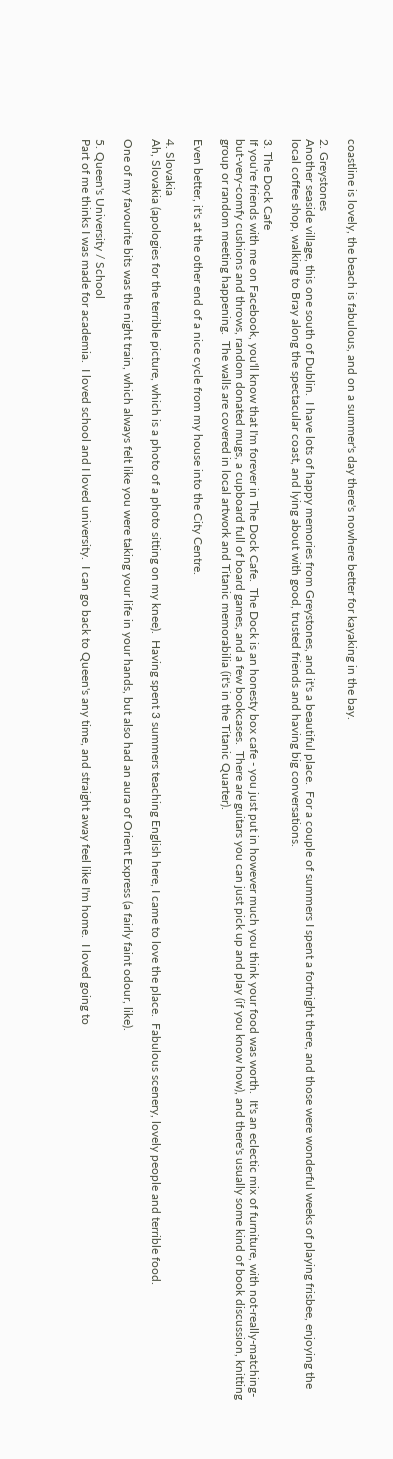coastline is lovely, the beach is fabulous, and on a summer's day there's nowhere better for kayaking in the bay.

2. Greystones
Another seaside village, this one south of Dublin.  I have lots of happy memories from Greystones, and it's a beautiful place.  For a couple of summers I spent a fortnight there, and those were wonderful weeks of playing frisbee, enjoying the local coffee shop, walking to Bray along the spectacular coast, and lying about with good, trusted friends and having big conversations.

3. The Dock Cafe
If you're friends with me on Facebook, you'll know that I'm forever in The Dock Cafe.  The Dock is an honesty box cafe - you just put in however much you think your food was worth.  It's an eclectic mix of furniture, with not-really-matching-but-very-comfy cushions and throws, random donated mugs, a cupboard full of board games, and a few bookcases.  There are guitars you can just pick up and play (if you know how), and there's usually some kind of book discussion, knitting group or random meeting happening.  The walls are covered in local artwork and Titanic memorabilia (it's in the Titanic Quarter).

Even better, it's at the other end of a nice cycle from my house into the City Centre.

4. Slovakia
Ah, Slovakia (apologies for the terrible picture, which is a photo of a photo sitting on my knee).  Having spent 3 summers teaching English here, I came to love the place.  Fabulous scenery, lovely people and terrible food.

One of my favourite bits was the night train, which always felt like you were taking your life in your hands, but also had an aura of Orient Express (a fairly faint odour, like).

5. Queen's University / School
Part of me thinks I was made for academia.  I loved school and I loved university.  I can go back to Queen's any time, and straight away feel like I'm home.  I loved going to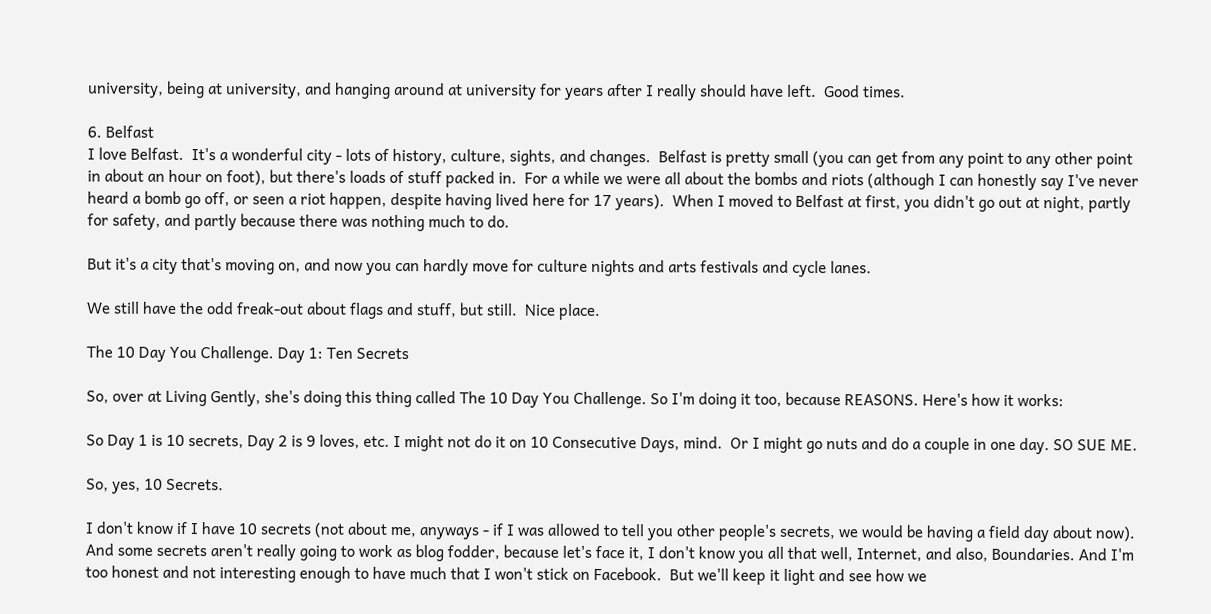university, being at university, and hanging around at university for years after I really should have left.  Good times.

6. Belfast
I love Belfast.  It's a wonderful city - lots of history, culture, sights, and changes.  Belfast is pretty small (you can get from any point to any other point in about an hour on foot), but there's loads of stuff packed in.  For a while we were all about the bombs and riots (although I can honestly say I've never heard a bomb go off, or seen a riot happen, despite having lived here for 17 years).  When I moved to Belfast at first, you didn't go out at night, partly for safety, and partly because there was nothing much to do.

But it's a city that's moving on, and now you can hardly move for culture nights and arts festivals and cycle lanes.

We still have the odd freak-out about flags and stuff, but still.  Nice place.

The 10 Day You Challenge. Day 1: Ten Secrets

So, over at Living Gently, she's doing this thing called The 10 Day You Challenge. So I'm doing it too, because REASONS. Here's how it works:

So Day 1 is 10 secrets, Day 2 is 9 loves, etc. I might not do it on 10 Consecutive Days, mind.  Or I might go nuts and do a couple in one day. SO SUE ME.

So, yes, 10 Secrets.

I don't know if I have 10 secrets (not about me, anyways - if I was allowed to tell you other people's secrets, we would be having a field day about now). And some secrets aren't really going to work as blog fodder, because let's face it, I don't know you all that well, Internet, and also, Boundaries. And I'm too honest and not interesting enough to have much that I won't stick on Facebook.  But we'll keep it light and see how we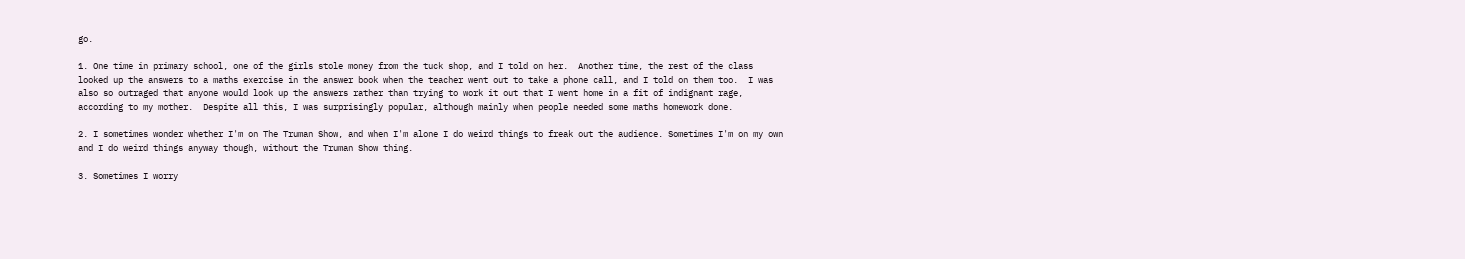go.

1. One time in primary school, one of the girls stole money from the tuck shop, and I told on her.  Another time, the rest of the class looked up the answers to a maths exercise in the answer book when the teacher went out to take a phone call, and I told on them too.  I was also so outraged that anyone would look up the answers rather than trying to work it out that I went home in a fit of indignant rage, according to my mother.  Despite all this, I was surprisingly popular, although mainly when people needed some maths homework done.

2. I sometimes wonder whether I'm on The Truman Show, and when I'm alone I do weird things to freak out the audience. Sometimes I'm on my own and I do weird things anyway though, without the Truman Show thing.

3. Sometimes I worry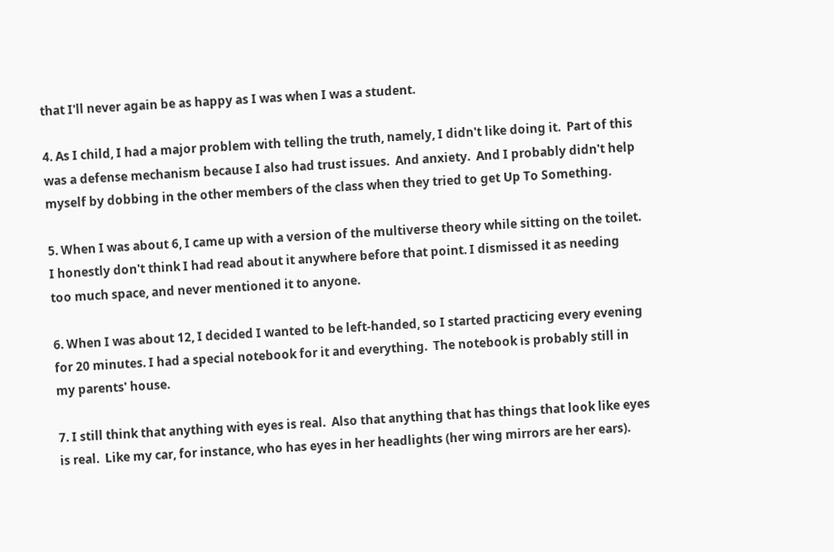that I'll never again be as happy as I was when I was a student.

4. As I child, I had a major problem with telling the truth, namely, I didn't like doing it.  Part of this was a defense mechanism because I also had trust issues.  And anxiety.  And I probably didn't help myself by dobbing in the other members of the class when they tried to get Up To Something.

5. When I was about 6, I came up with a version of the multiverse theory while sitting on the toilet. I honestly don't think I had read about it anywhere before that point. I dismissed it as needing too much space, and never mentioned it to anyone.

6. When I was about 12, I decided I wanted to be left-handed, so I started practicing every evening for 20 minutes. I had a special notebook for it and everything.  The notebook is probably still in my parents' house.

7. I still think that anything with eyes is real.  Also that anything that has things that look like eyes is real.  Like my car, for instance, who has eyes in her headlights (her wing mirrors are her ears).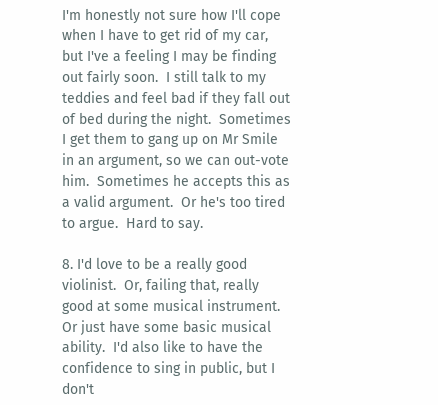I'm honestly not sure how I'll cope when I have to get rid of my car, but I've a feeling I may be finding out fairly soon.  I still talk to my teddies and feel bad if they fall out of bed during the night.  Sometimes I get them to gang up on Mr Smile in an argument, so we can out-vote him.  Sometimes he accepts this as a valid argument.  Or he's too tired to argue.  Hard to say.

8. I'd love to be a really good violinist.  Or, failing that, really good at some musical instrument.  Or just have some basic musical ability.  I'd also like to have the confidence to sing in public, but I don't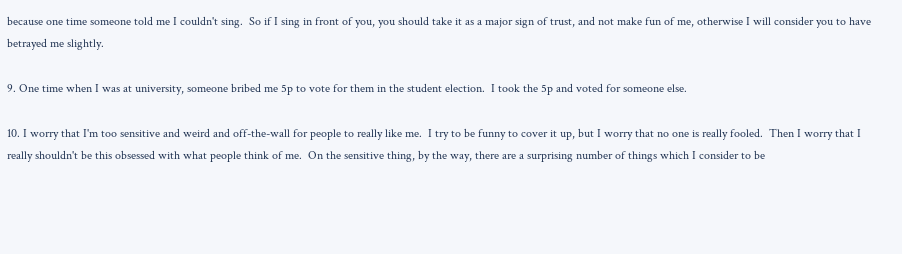because one time someone told me I couldn't sing.  So if I sing in front of you, you should take it as a major sign of trust, and not make fun of me, otherwise I will consider you to have betrayed me slightly.

9. One time when I was at university, someone bribed me 5p to vote for them in the student election.  I took the 5p and voted for someone else.

10. I worry that I'm too sensitive and weird and off-the-wall for people to really like me.  I try to be funny to cover it up, but I worry that no one is really fooled.  Then I worry that I really shouldn't be this obsessed with what people think of me.  On the sensitive thing, by the way, there are a surprising number of things which I consider to be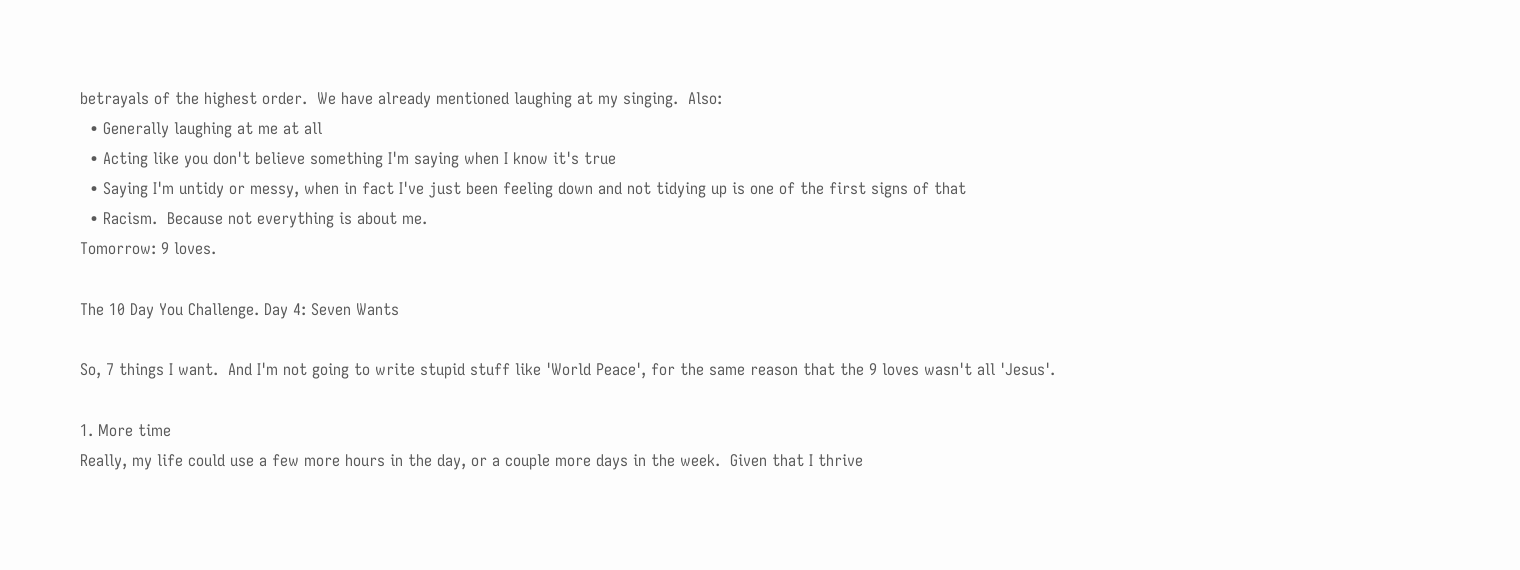betrayals of the highest order.  We have already mentioned laughing at my singing.  Also:
  • Generally laughing at me at all
  • Acting like you don't believe something I'm saying when I know it's true
  • Saying I'm untidy or messy, when in fact I've just been feeling down and not tidying up is one of the first signs of that
  • Racism.  Because not everything is about me.
Tomorrow: 9 loves.

The 10 Day You Challenge. Day 4: Seven Wants

So, 7 things I want.  And I'm not going to write stupid stuff like 'World Peace', for the same reason that the 9 loves wasn't all 'Jesus'.

1. More time
Really, my life could use a few more hours in the day, or a couple more days in the week.  Given that I thrive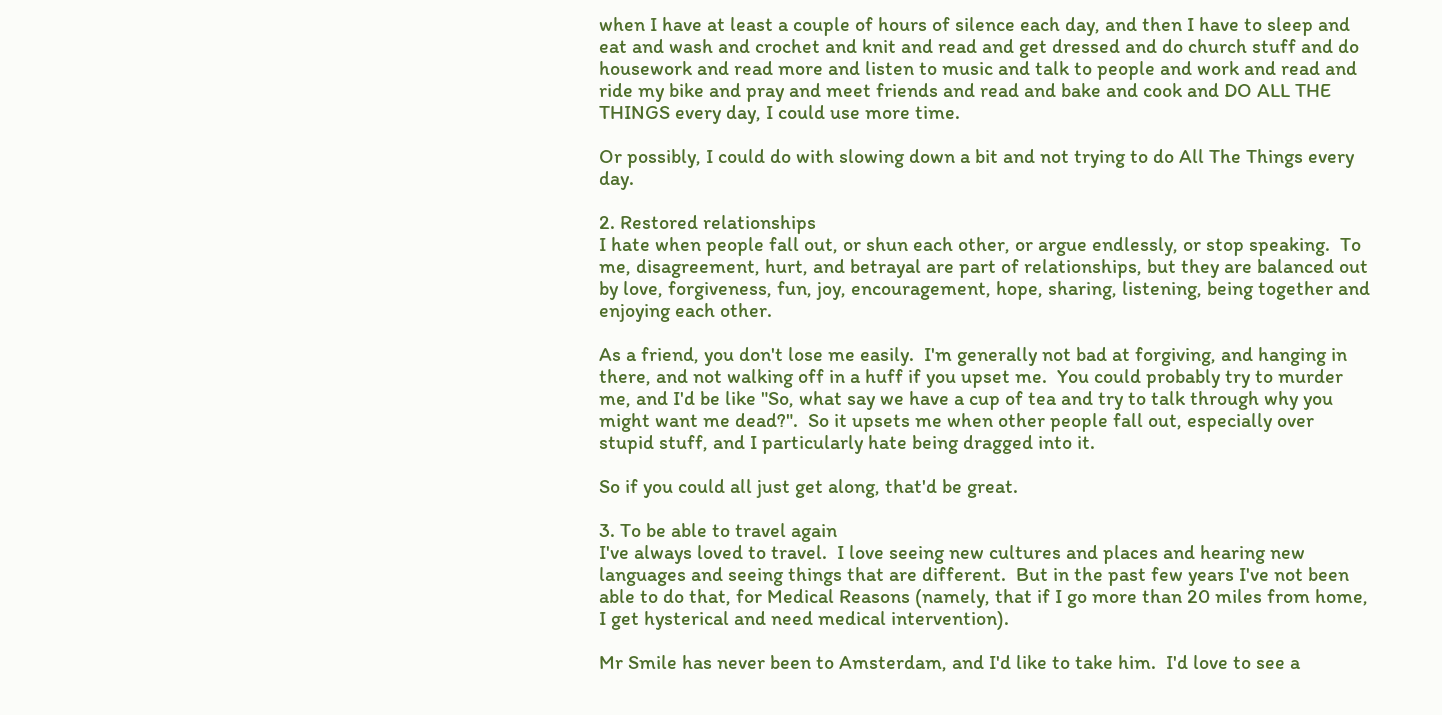when I have at least a couple of hours of silence each day, and then I have to sleep and eat and wash and crochet and knit and read and get dressed and do church stuff and do housework and read more and listen to music and talk to people and work and read and ride my bike and pray and meet friends and read and bake and cook and DO ALL THE THINGS every day, I could use more time.

Or possibly, I could do with slowing down a bit and not trying to do All The Things every day.

2. Restored relationships
I hate when people fall out, or shun each other, or argue endlessly, or stop speaking.  To me, disagreement, hurt, and betrayal are part of relationships, but they are balanced out by love, forgiveness, fun, joy, encouragement, hope, sharing, listening, being together and enjoying each other.

As a friend, you don't lose me easily.  I'm generally not bad at forgiving, and hanging in there, and not walking off in a huff if you upset me.  You could probably try to murder me, and I'd be like "So, what say we have a cup of tea and try to talk through why you might want me dead?".  So it upsets me when other people fall out, especially over stupid stuff, and I particularly hate being dragged into it.

So if you could all just get along, that'd be great.

3. To be able to travel again
I've always loved to travel.  I love seeing new cultures and places and hearing new languages and seeing things that are different.  But in the past few years I've not been able to do that, for Medical Reasons (namely, that if I go more than 20 miles from home, I get hysterical and need medical intervention).

Mr Smile has never been to Amsterdam, and I'd like to take him.  I'd love to see a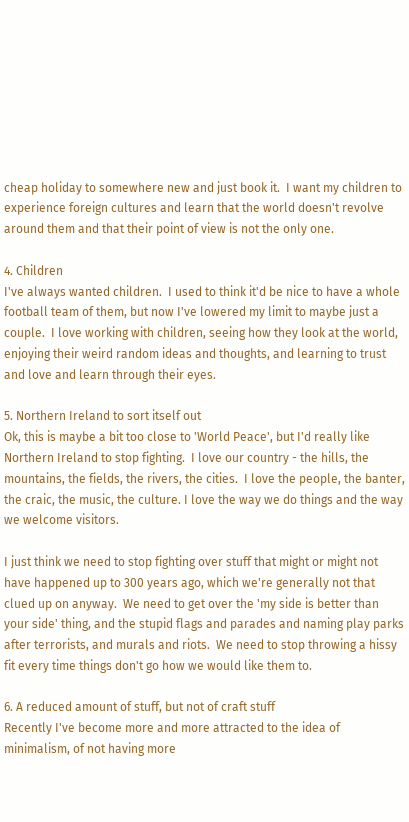cheap holiday to somewhere new and just book it.  I want my children to experience foreign cultures and learn that the world doesn't revolve around them and that their point of view is not the only one.

4. Children
I've always wanted children.  I used to think it'd be nice to have a whole football team of them, but now I've lowered my limit to maybe just a couple.  I love working with children, seeing how they look at the world, enjoying their weird random ideas and thoughts, and learning to trust and love and learn through their eyes.

5. Northern Ireland to sort itself out
Ok, this is maybe a bit too close to 'World Peace', but I'd really like Northern Ireland to stop fighting.  I love our country - the hills, the mountains, the fields, the rivers, the cities.  I love the people, the banter, the craic, the music, the culture. I love the way we do things and the way we welcome visitors.

I just think we need to stop fighting over stuff that might or might not have happened up to 300 years ago, which we're generally not that clued up on anyway.  We need to get over the 'my side is better than your side' thing, and the stupid flags and parades and naming play parks after terrorists, and murals and riots.  We need to stop throwing a hissy fit every time things don't go how we would like them to.

6. A reduced amount of stuff, but not of craft stuff
Recently I've become more and more attracted to the idea of minimalism, of not having more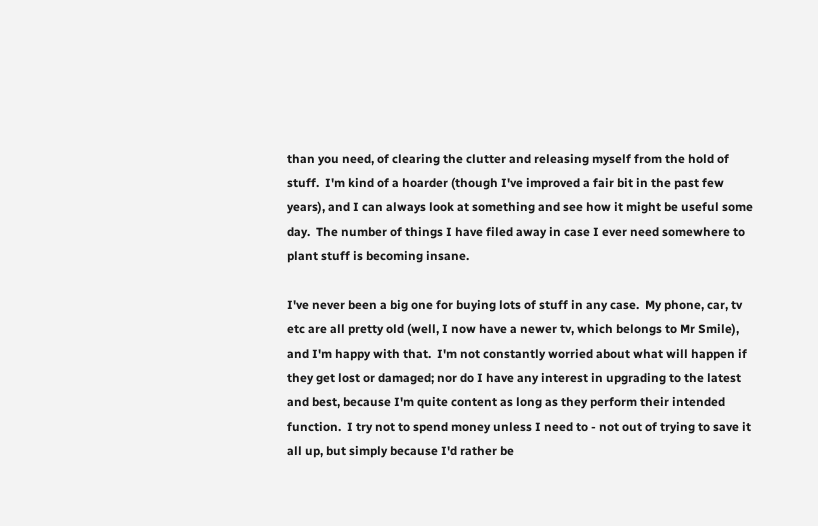than you need, of clearing the clutter and releasing myself from the hold of stuff.  I'm kind of a hoarder (though I've improved a fair bit in the past few years), and I can always look at something and see how it might be useful some day.  The number of things I have filed away in case I ever need somewhere to plant stuff is becoming insane.

I've never been a big one for buying lots of stuff in any case.  My phone, car, tv etc are all pretty old (well, I now have a newer tv, which belongs to Mr Smile), and I'm happy with that.  I'm not constantly worried about what will happen if they get lost or damaged; nor do I have any interest in upgrading to the latest and best, because I'm quite content as long as they perform their intended function.  I try not to spend money unless I need to - not out of trying to save it all up, but simply because I'd rather be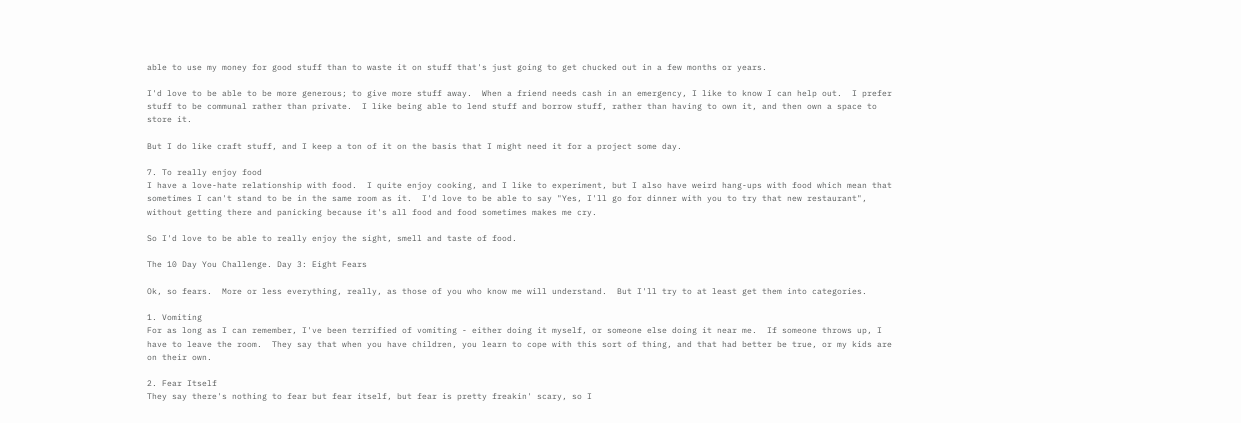able to use my money for good stuff than to waste it on stuff that's just going to get chucked out in a few months or years.

I'd love to be able to be more generous; to give more stuff away.  When a friend needs cash in an emergency, I like to know I can help out.  I prefer stuff to be communal rather than private.  I like being able to lend stuff and borrow stuff, rather than having to own it, and then own a space to store it.

But I do like craft stuff, and I keep a ton of it on the basis that I might need it for a project some day.

7. To really enjoy food
I have a love-hate relationship with food.  I quite enjoy cooking, and I like to experiment, but I also have weird hang-ups with food which mean that sometimes I can't stand to be in the same room as it.  I'd love to be able to say "Yes, I'll go for dinner with you to try that new restaurant", without getting there and panicking because it's all food and food sometimes makes me cry.

So I'd love to be able to really enjoy the sight, smell and taste of food.

The 10 Day You Challenge. Day 3: Eight Fears

Ok, so fears.  More or less everything, really, as those of you who know me will understand.  But I'll try to at least get them into categories.

1. Vomiting
For as long as I can remember, I've been terrified of vomiting - either doing it myself, or someone else doing it near me.  If someone throws up, I have to leave the room.  They say that when you have children, you learn to cope with this sort of thing, and that had better be true, or my kids are on their own.

2. Fear Itself
They say there's nothing to fear but fear itself, but fear is pretty freakin' scary, so I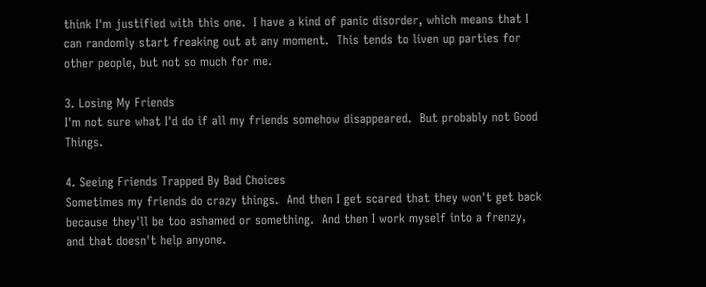think I'm justified with this one.  I have a kind of panic disorder, which means that I can randomly start freaking out at any moment.  This tends to liven up parties for other people, but not so much for me.

3. Losing My Friends
I'm not sure what I'd do if all my friends somehow disappeared.  But probably not Good Things.

4. Seeing Friends Trapped By Bad Choices
Sometimes my friends do crazy things.  And then I get scared that they won't get back because they'll be too ashamed or something.  And then I work myself into a frenzy, and that doesn't help anyone.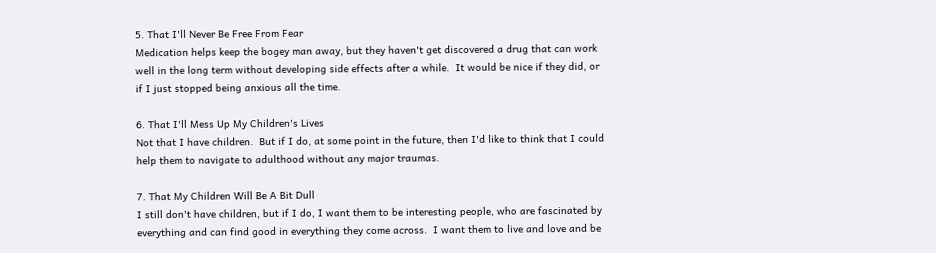5. That I'll Never Be Free From Fear
Medication helps keep the bogey man away, but they haven't get discovered a drug that can work well in the long term without developing side effects after a while.  It would be nice if they did, or if I just stopped being anxious all the time.

6. That I'll Mess Up My Children's Lives
Not that I have children.  But if I do, at some point in the future, then I'd like to think that I could help them to navigate to adulthood without any major traumas.

7. That My Children Will Be A Bit Dull
I still don't have children, but if I do, I want them to be interesting people, who are fascinated by everything and can find good in everything they come across.  I want them to live and love and be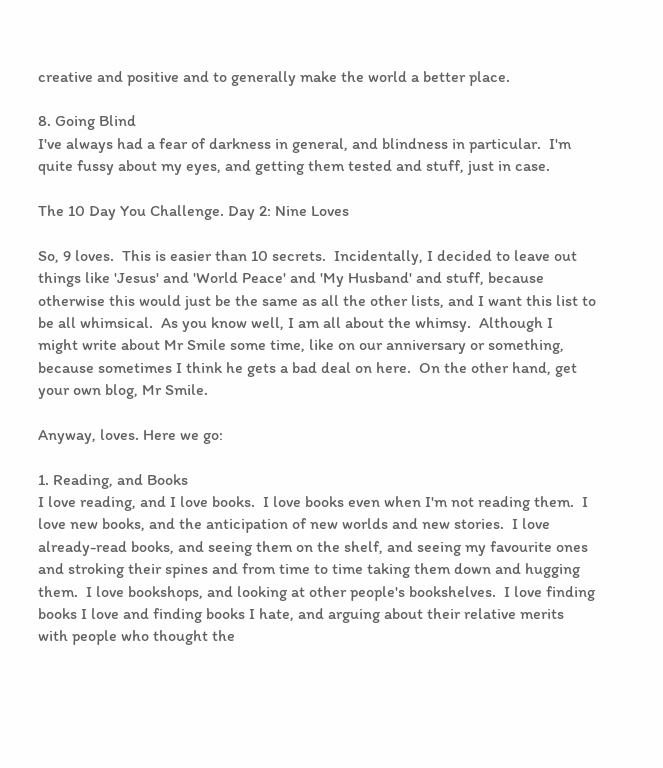creative and positive and to generally make the world a better place.

8. Going Blind
I've always had a fear of darkness in general, and blindness in particular.  I'm quite fussy about my eyes, and getting them tested and stuff, just in case.

The 10 Day You Challenge. Day 2: Nine Loves

So, 9 loves.  This is easier than 10 secrets.  Incidentally, I decided to leave out things like 'Jesus' and 'World Peace' and 'My Husband' and stuff, because otherwise this would just be the same as all the other lists, and I want this list to be all whimsical.  As you know well, I am all about the whimsy.  Although I might write about Mr Smile some time, like on our anniversary or something, because sometimes I think he gets a bad deal on here.  On the other hand, get your own blog, Mr Smile.

Anyway, loves. Here we go:

1. Reading, and Books
I love reading, and I love books.  I love books even when I'm not reading them.  I love new books, and the anticipation of new worlds and new stories.  I love already-read books, and seeing them on the shelf, and seeing my favourite ones and stroking their spines and from time to time taking them down and hugging them.  I love bookshops, and looking at other people's bookshelves.  I love finding books I love and finding books I hate, and arguing about their relative merits with people who thought the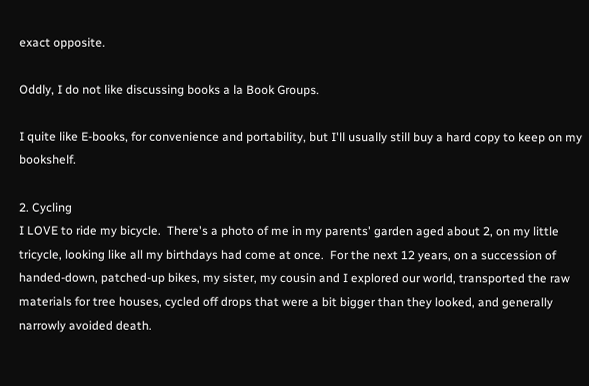exact opposite.

Oddly, I do not like discussing books a la Book Groups.

I quite like E-books, for convenience and portability, but I'll usually still buy a hard copy to keep on my bookshelf.

2. Cycling
I LOVE to ride my bicycle.  There's a photo of me in my parents' garden aged about 2, on my little tricycle, looking like all my birthdays had come at once.  For the next 12 years, on a succession of handed-down, patched-up bikes, my sister, my cousin and I explored our world, transported the raw materials for tree houses, cycled off drops that were a bit bigger than they looked, and generally narrowly avoided death.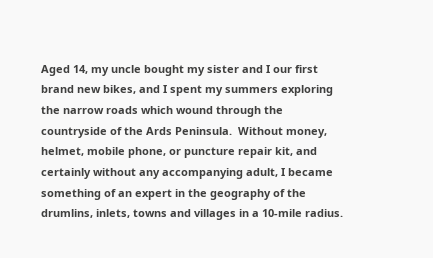Aged 14, my uncle bought my sister and I our first brand new bikes, and I spent my summers exploring the narrow roads which wound through the countryside of the Ards Peninsula.  Without money, helmet, mobile phone, or puncture repair kit, and certainly without any accompanying adult, I became something of an expert in the geography of the drumlins, inlets, towns and villages in a 10-mile radius.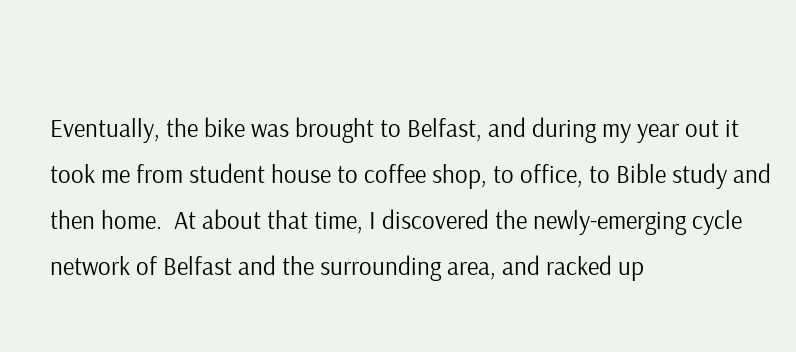Eventually, the bike was brought to Belfast, and during my year out it took me from student house to coffee shop, to office, to Bible study and then home.  At about that time, I discovered the newly-emerging cycle network of Belfast and the surrounding area, and racked up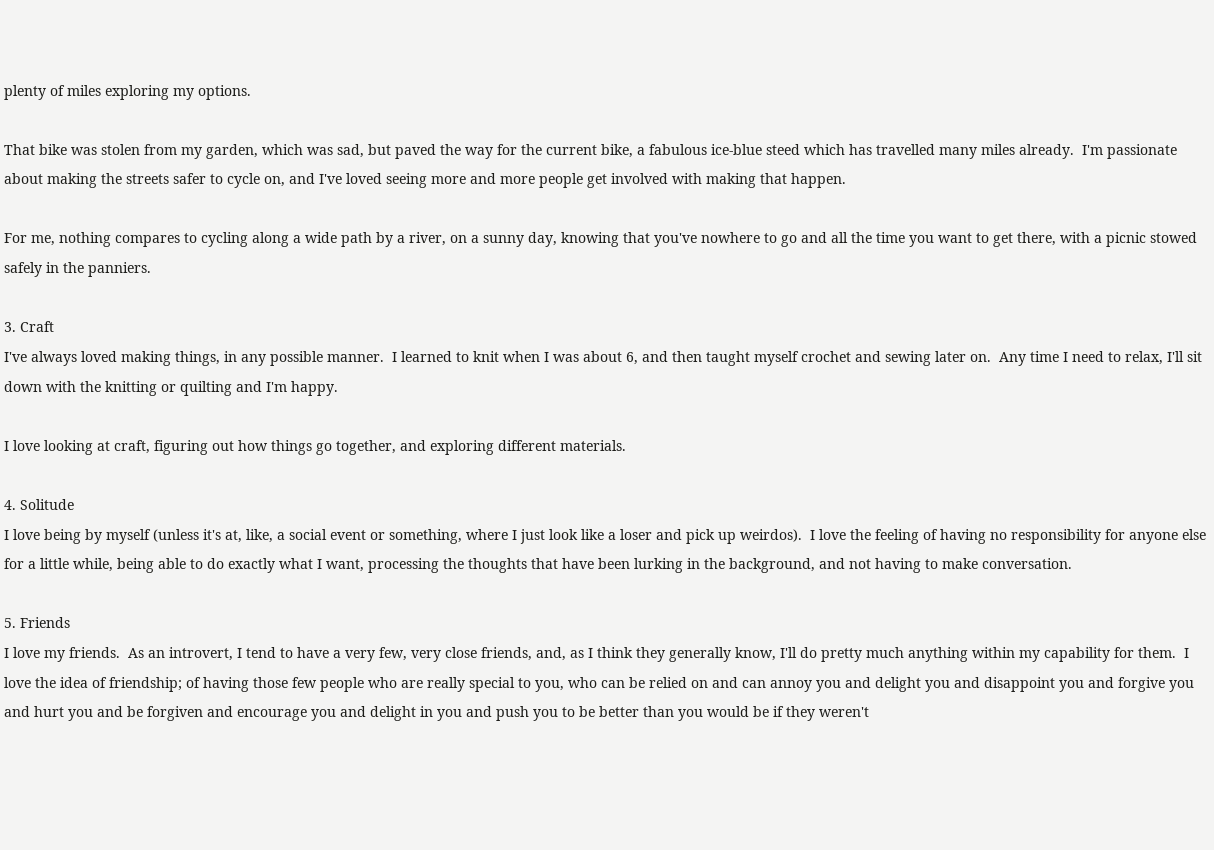plenty of miles exploring my options.

That bike was stolen from my garden, which was sad, but paved the way for the current bike, a fabulous ice-blue steed which has travelled many miles already.  I'm passionate about making the streets safer to cycle on, and I've loved seeing more and more people get involved with making that happen.

For me, nothing compares to cycling along a wide path by a river, on a sunny day, knowing that you've nowhere to go and all the time you want to get there, with a picnic stowed safely in the panniers.

3. Craft
I've always loved making things, in any possible manner.  I learned to knit when I was about 6, and then taught myself crochet and sewing later on.  Any time I need to relax, I'll sit down with the knitting or quilting and I'm happy.

I love looking at craft, figuring out how things go together, and exploring different materials.

4. Solitude
I love being by myself (unless it's at, like, a social event or something, where I just look like a loser and pick up weirdos).  I love the feeling of having no responsibility for anyone else for a little while, being able to do exactly what I want, processing the thoughts that have been lurking in the background, and not having to make conversation.

5. Friends
I love my friends.  As an introvert, I tend to have a very few, very close friends, and, as I think they generally know, I'll do pretty much anything within my capability for them.  I love the idea of friendship; of having those few people who are really special to you, who can be relied on and can annoy you and delight you and disappoint you and forgive you and hurt you and be forgiven and encourage you and delight in you and push you to be better than you would be if they weren't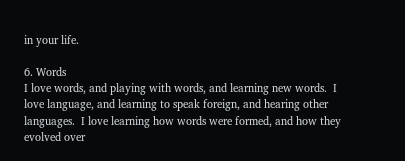in your life.

6. Words
I love words, and playing with words, and learning new words.  I love language, and learning to speak foreign, and hearing other languages.  I love learning how words were formed, and how they evolved over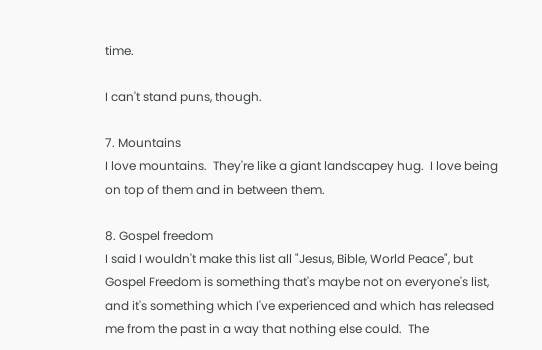time.

I can't stand puns, though.

7. Mountains
I love mountains.  They're like a giant landscapey hug.  I love being on top of them and in between them.

8. Gospel freedom
I said I wouldn't make this list all "Jesus, Bible, World Peace", but Gospel Freedom is something that's maybe not on everyone's list, and it's something which I've experienced and which has released me from the past in a way that nothing else could.  The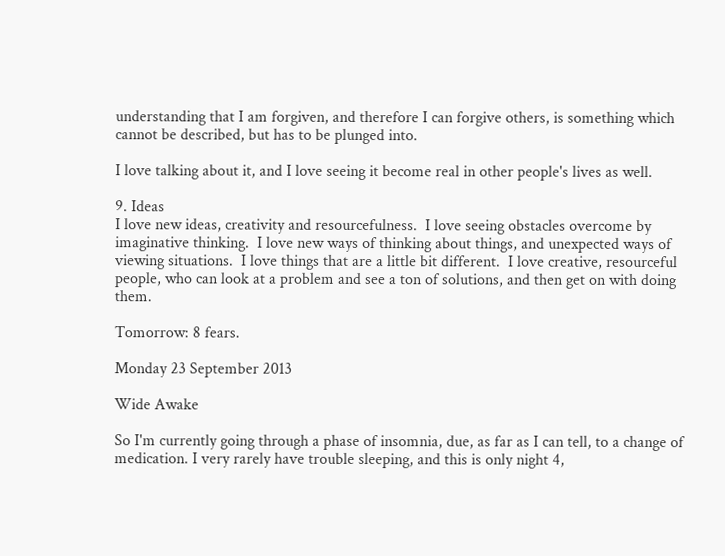understanding that I am forgiven, and therefore I can forgive others, is something which cannot be described, but has to be plunged into.

I love talking about it, and I love seeing it become real in other people's lives as well.

9. Ideas
I love new ideas, creativity and resourcefulness.  I love seeing obstacles overcome by imaginative thinking.  I love new ways of thinking about things, and unexpected ways of viewing situations.  I love things that are a little bit different.  I love creative, resourceful people, who can look at a problem and see a ton of solutions, and then get on with doing them.

Tomorrow: 8 fears.

Monday 23 September 2013

Wide Awake

So I'm currently going through a phase of insomnia, due, as far as I can tell, to a change of medication. I very rarely have trouble sleeping, and this is only night 4,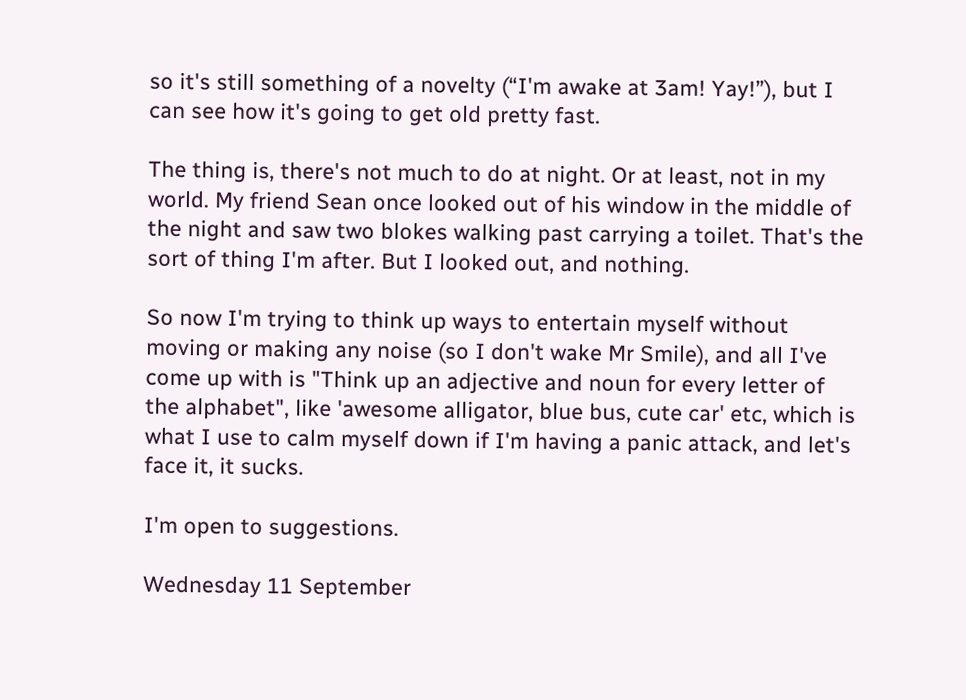so it's still something of a novelty (“I'm awake at 3am! Yay!”), but I can see how it's going to get old pretty fast.

The thing is, there's not much to do at night. Or at least, not in my world. My friend Sean once looked out of his window in the middle of the night and saw two blokes walking past carrying a toilet. That's the sort of thing I'm after. But I looked out, and nothing.

So now I'm trying to think up ways to entertain myself without moving or making any noise (so I don't wake Mr Smile), and all I've come up with is "Think up an adjective and noun for every letter of the alphabet", like 'awesome alligator, blue bus, cute car' etc, which is what I use to calm myself down if I'm having a panic attack, and let's face it, it sucks.

I'm open to suggestions.

Wednesday 11 September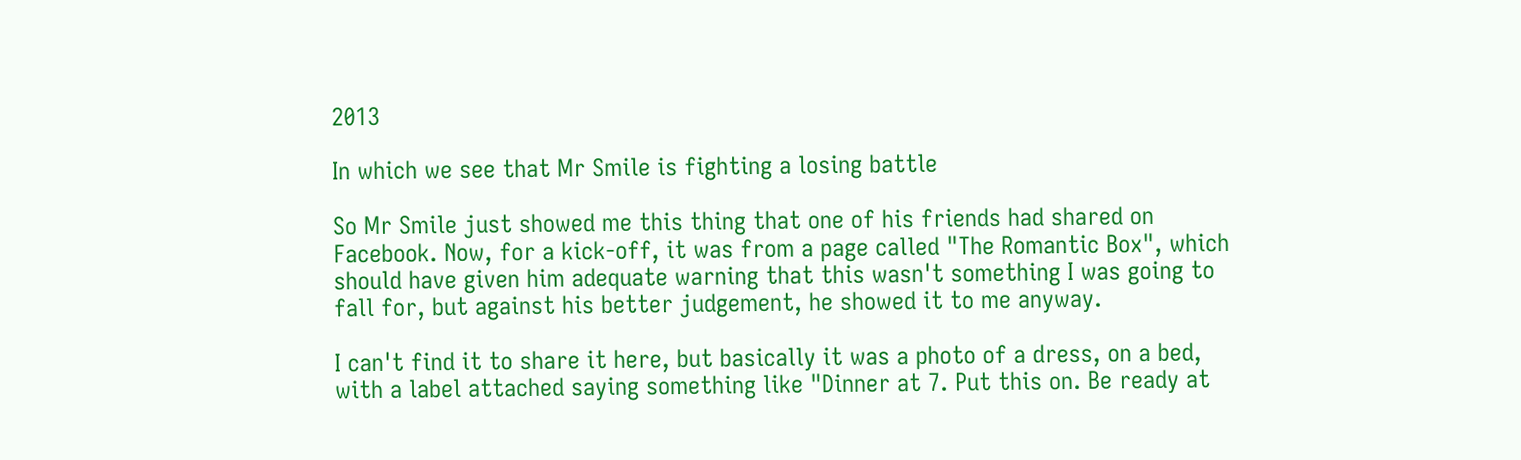2013

In which we see that Mr Smile is fighting a losing battle

So Mr Smile just showed me this thing that one of his friends had shared on Facebook. Now, for a kick-off, it was from a page called "The Romantic Box", which should have given him adequate warning that this wasn't something I was going to fall for, but against his better judgement, he showed it to me anyway.

I can't find it to share it here, but basically it was a photo of a dress, on a bed, with a label attached saying something like "Dinner at 7. Put this on. Be ready at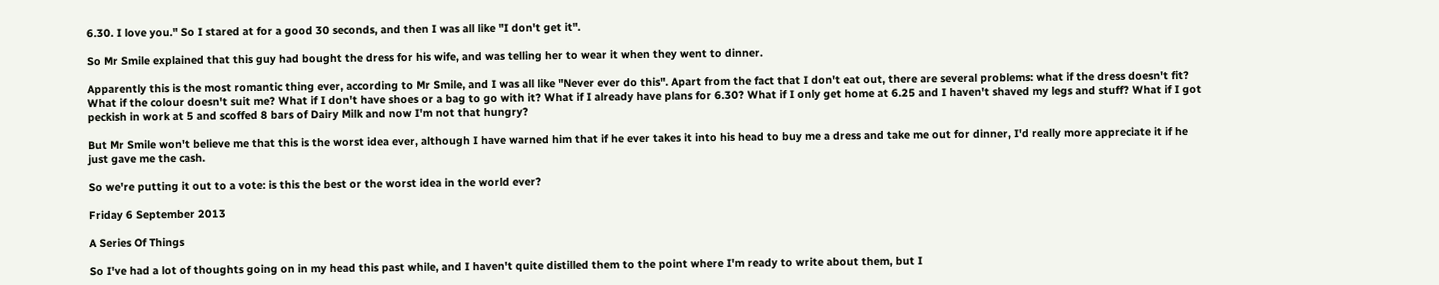6.30. I love you." So I stared at for a good 30 seconds, and then I was all like "I don't get it".

So Mr Smile explained that this guy had bought the dress for his wife, and was telling her to wear it when they went to dinner.

Apparently this is the most romantic thing ever, according to Mr Smile, and I was all like "Never ever do this". Apart from the fact that I don't eat out, there are several problems: what if the dress doesn't fit? What if the colour doesn't suit me? What if I don't have shoes or a bag to go with it? What if I already have plans for 6.30? What if I only get home at 6.25 and I haven't shaved my legs and stuff? What if I got peckish in work at 5 and scoffed 8 bars of Dairy Milk and now I'm not that hungry?

But Mr Smile won't believe me that this is the worst idea ever, although I have warned him that if he ever takes it into his head to buy me a dress and take me out for dinner, I'd really more appreciate it if he just gave me the cash.

So we're putting it out to a vote: is this the best or the worst idea in the world ever?

Friday 6 September 2013

A Series Of Things

So I've had a lot of thoughts going on in my head this past while, and I haven't quite distilled them to the point where I'm ready to write about them, but I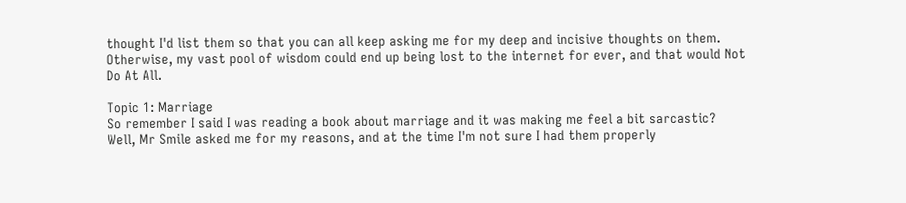thought I'd list them so that you can all keep asking me for my deep and incisive thoughts on them.  Otherwise, my vast pool of wisdom could end up being lost to the internet for ever, and that would Not Do At All.

Topic 1: Marriage
So remember I said I was reading a book about marriage and it was making me feel a bit sarcastic?  Well, Mr Smile asked me for my reasons, and at the time I'm not sure I had them properly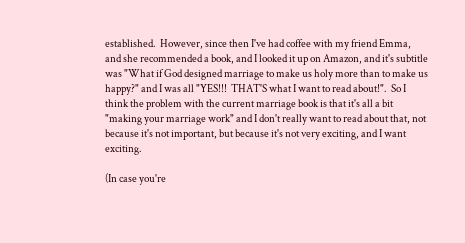established.  However, since then I've had coffee with my friend Emma, and she recommended a book, and I looked it up on Amazon, and it's subtitle was "What if God designed marriage to make us holy more than to make us happy?" and I was all "YES!!!  THAT'S what I want to read about!".  So I think the problem with the current marriage book is that it's all a bit "making your marriage work" and I don't really want to read about that, not because it's not important, but because it's not very exciting, and I want exciting.

(In case you're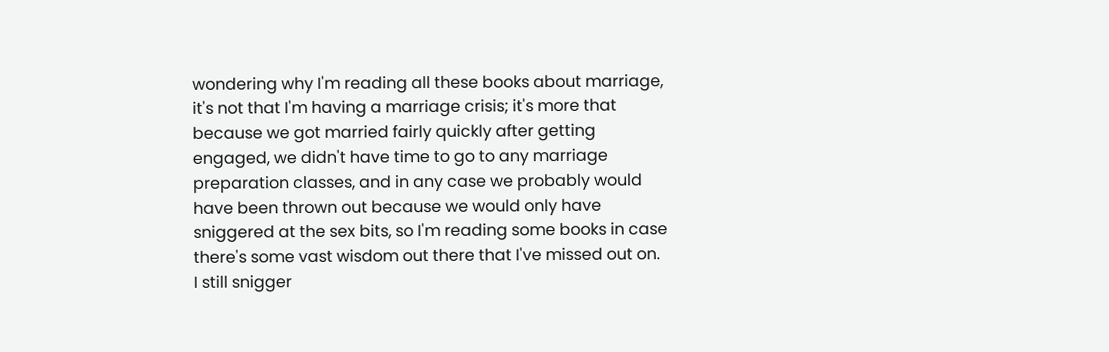wondering why I'm reading all these books about marriage, it's not that I'm having a marriage crisis; it's more that because we got married fairly quickly after getting engaged, we didn't have time to go to any marriage preparation classes, and in any case we probably would have been thrown out because we would only have sniggered at the sex bits, so I'm reading some books in case there's some vast wisdom out there that I've missed out on.  I still snigger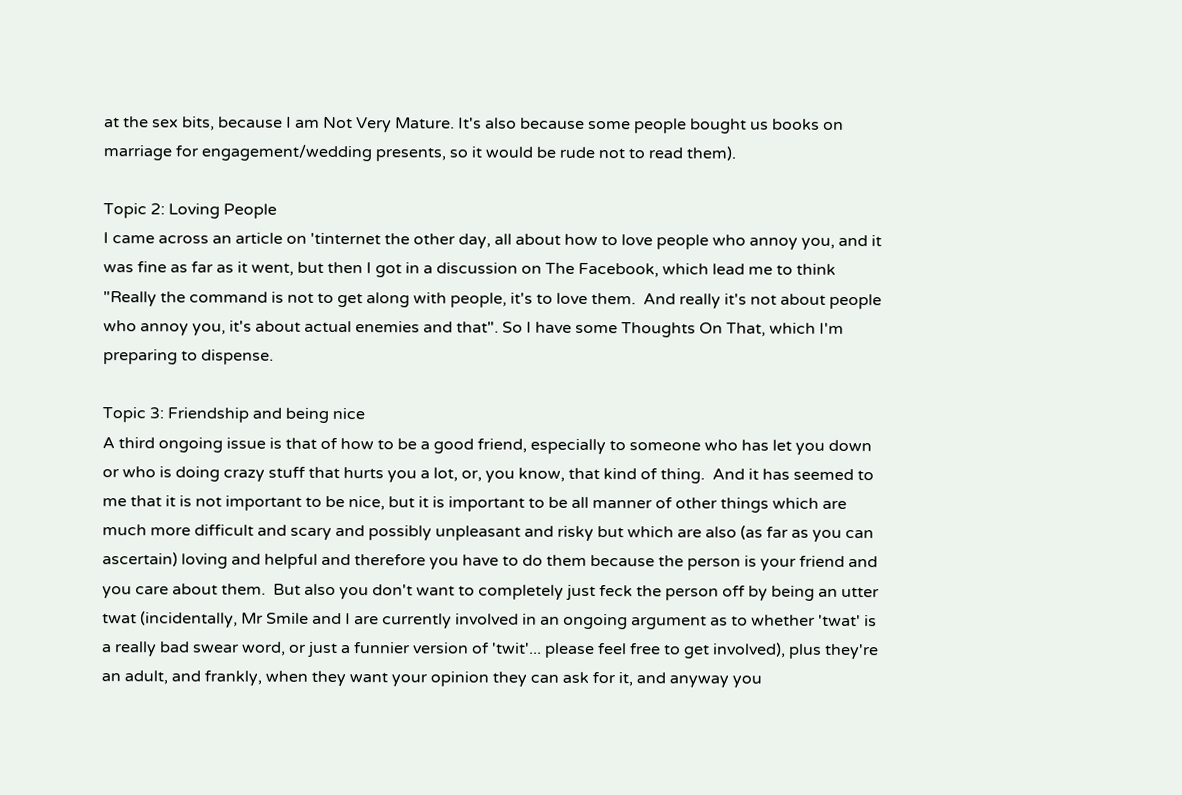at the sex bits, because I am Not Very Mature. It's also because some people bought us books on marriage for engagement/wedding presents, so it would be rude not to read them).

Topic 2: Loving People
I came across an article on 'tinternet the other day, all about how to love people who annoy you, and it was fine as far as it went, but then I got in a discussion on The Facebook, which lead me to think "Really the command is not to get along with people, it's to love them.  And really it's not about people who annoy you, it's about actual enemies and that". So I have some Thoughts On That, which I'm preparing to dispense.

Topic 3: Friendship and being nice
A third ongoing issue is that of how to be a good friend, especially to someone who has let you down or who is doing crazy stuff that hurts you a lot, or, you know, that kind of thing.  And it has seemed to me that it is not important to be nice, but it is important to be all manner of other things which are much more difficult and scary and possibly unpleasant and risky but which are also (as far as you can ascertain) loving and helpful and therefore you have to do them because the person is your friend and you care about them.  But also you don't want to completely just feck the person off by being an utter twat (incidentally, Mr Smile and I are currently involved in an ongoing argument as to whether 'twat' is a really bad swear word, or just a funnier version of 'twit'... please feel free to get involved), plus they're an adult, and frankly, when they want your opinion they can ask for it, and anyway you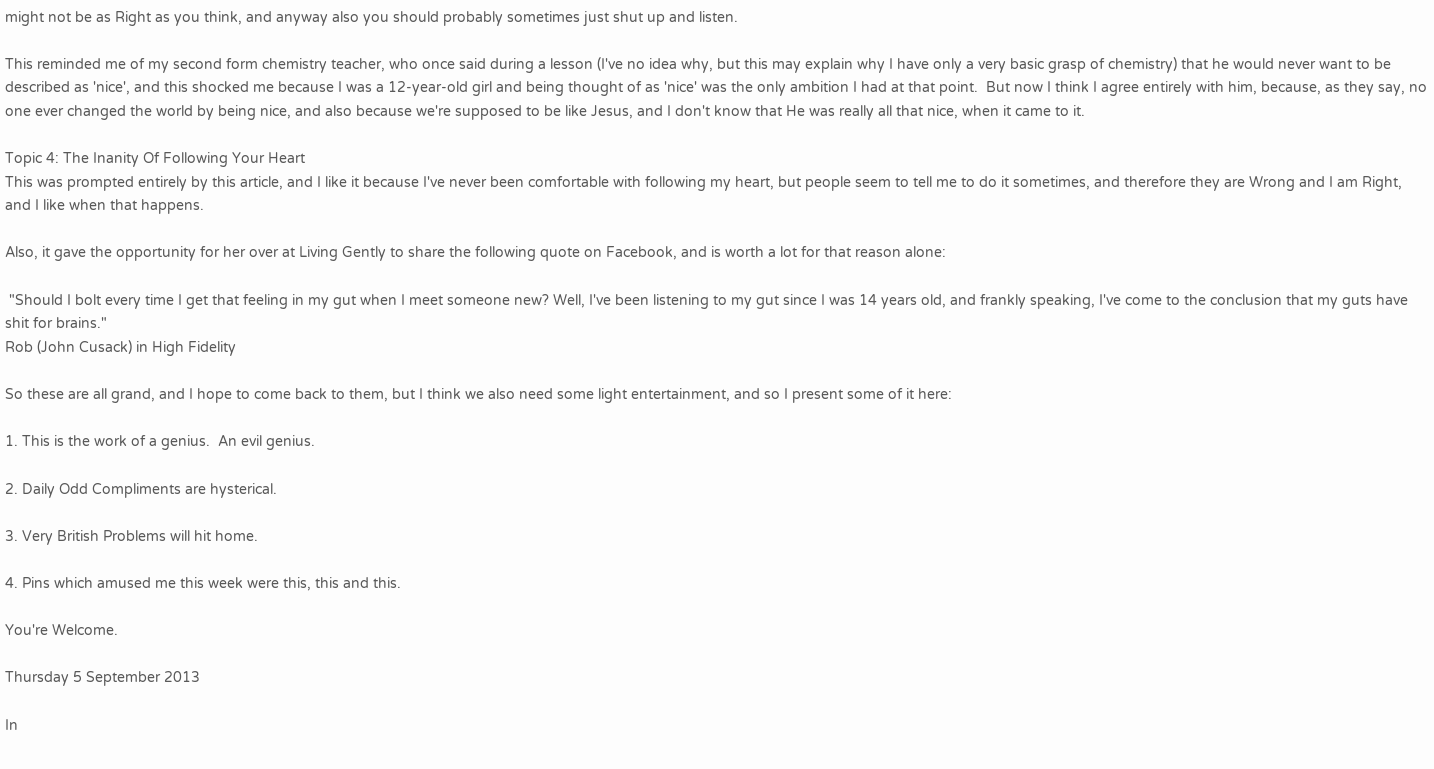might not be as Right as you think, and anyway also you should probably sometimes just shut up and listen.

This reminded me of my second form chemistry teacher, who once said during a lesson (I've no idea why, but this may explain why I have only a very basic grasp of chemistry) that he would never want to be described as 'nice', and this shocked me because I was a 12-year-old girl and being thought of as 'nice' was the only ambition I had at that point.  But now I think I agree entirely with him, because, as they say, no one ever changed the world by being nice, and also because we're supposed to be like Jesus, and I don't know that He was really all that nice, when it came to it.

Topic 4: The Inanity Of Following Your Heart
This was prompted entirely by this article, and I like it because I've never been comfortable with following my heart, but people seem to tell me to do it sometimes, and therefore they are Wrong and I am Right, and I like when that happens.

Also, it gave the opportunity for her over at Living Gently to share the following quote on Facebook, and is worth a lot for that reason alone:

 "Should I bolt every time I get that feeling in my gut when I meet someone new? Well, I've been listening to my gut since I was 14 years old, and frankly speaking, I've come to the conclusion that my guts have shit for brains."
Rob (John Cusack) in High Fidelity

So these are all grand, and I hope to come back to them, but I think we also need some light entertainment, and so I present some of it here:

1. This is the work of a genius.  An evil genius.

2. Daily Odd Compliments are hysterical.

3. Very British Problems will hit home.

4. Pins which amused me this week were this, this and this.

You're Welcome.

Thursday 5 September 2013

In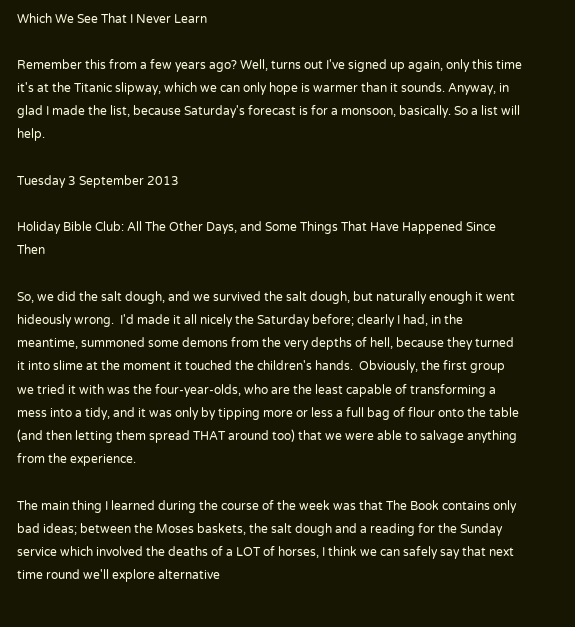Which We See That I Never Learn

Remember this from a few years ago? Well, turns out I've signed up again, only this time it's at the Titanic slipway, which we can only hope is warmer than it sounds. Anyway, in glad I made the list, because Saturday's forecast is for a monsoon, basically. So a list will help.

Tuesday 3 September 2013

Holiday Bible Club: All The Other Days, and Some Things That Have Happened Since Then

So, we did the salt dough, and we survived the salt dough, but naturally enough it went hideously wrong.  I'd made it all nicely the Saturday before; clearly I had, in the meantime, summoned some demons from the very depths of hell, because they turned it into slime at the moment it touched the children's hands.  Obviously, the first group we tried it with was the four-year-olds, who are the least capable of transforming a mess into a tidy, and it was only by tipping more or less a full bag of flour onto the table (and then letting them spread THAT around too) that we were able to salvage anything from the experience.

The main thing I learned during the course of the week was that The Book contains only bad ideas; between the Moses baskets, the salt dough and a reading for the Sunday service which involved the deaths of a LOT of horses, I think we can safely say that next time round we'll explore alternative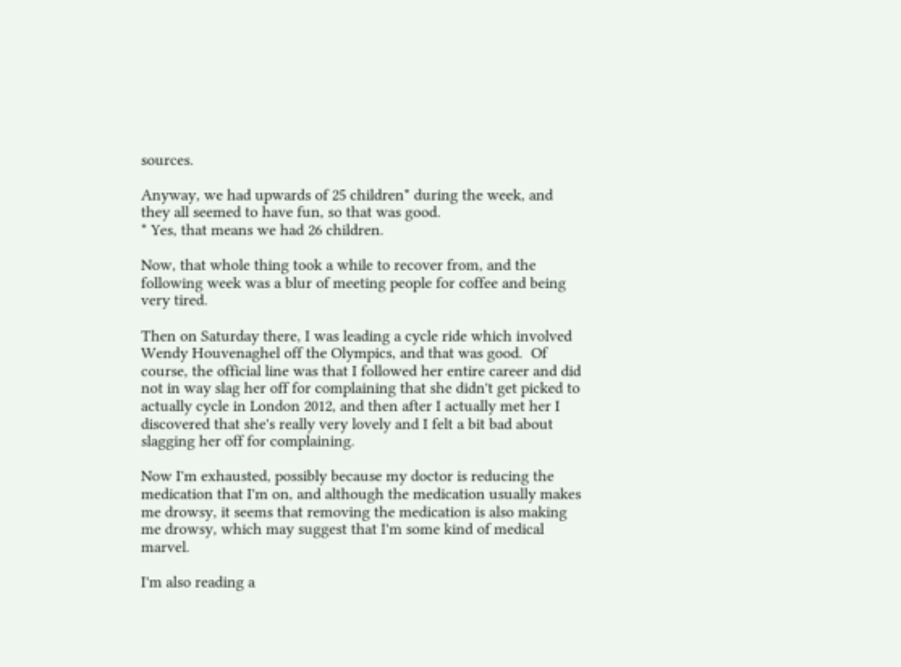sources.

Anyway, we had upwards of 25 children* during the week, and they all seemed to have fun, so that was good.
* Yes, that means we had 26 children.

Now, that whole thing took a while to recover from, and the following week was a blur of meeting people for coffee and being very tired.

Then on Saturday there, I was leading a cycle ride which involved Wendy Houvenaghel off the Olympics, and that was good.  Of course, the official line was that I followed her entire career and did not in way slag her off for complaining that she didn't get picked to actually cycle in London 2012, and then after I actually met her I discovered that she's really very lovely and I felt a bit bad about slagging her off for complaining.

Now I'm exhausted, possibly because my doctor is reducing the medication that I'm on, and although the medication usually makes me drowsy, it seems that removing the medication is also making me drowsy, which may suggest that I'm some kind of medical marvel.

I'm also reading a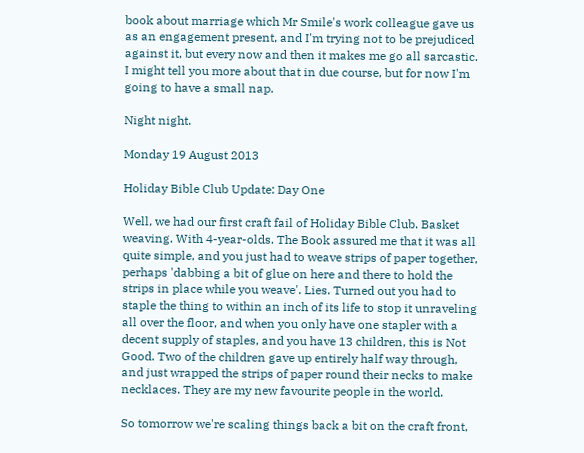book about marriage which Mr Smile's work colleague gave us as an engagement present, and I'm trying not to be prejudiced against it, but every now and then it makes me go all sarcastic.  I might tell you more about that in due course, but for now I'm going to have a small nap.

Night night.

Monday 19 August 2013

Holiday Bible Club Update: Day One

Well, we had our first craft fail of Holiday Bible Club. Basket weaving. With 4-year-olds. The Book assured me that it was all quite simple, and you just had to weave strips of paper together, perhaps 'dabbing a bit of glue on here and there to hold the strips in place while you weave'. Lies. Turned out you had to staple the thing to within an inch of its life to stop it unraveling all over the floor, and when you only have one stapler with a decent supply of staples, and you have 13 children, this is Not Good. Two of the children gave up entirely half way through, and just wrapped the strips of paper round their necks to make necklaces. They are my new favourite people in the world.

So tomorrow we're scaling things back a bit on the craft front,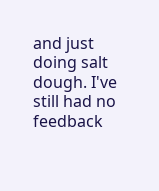and just doing salt dough. I've still had no feedback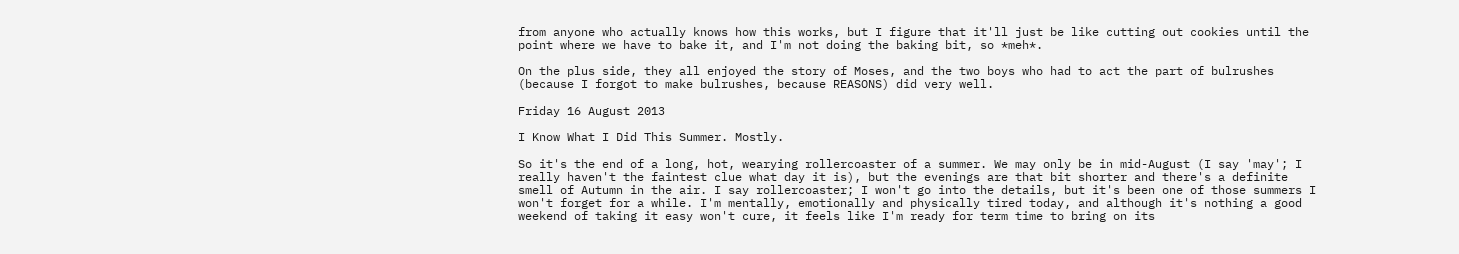from anyone who actually knows how this works, but I figure that it'll just be like cutting out cookies until the point where we have to bake it, and I'm not doing the baking bit, so *meh*.

On the plus side, they all enjoyed the story of Moses, and the two boys who had to act the part of bulrushes (because I forgot to make bulrushes, because REASONS) did very well.

Friday 16 August 2013

I Know What I Did This Summer. Mostly.

So it's the end of a long, hot, wearying rollercoaster of a summer. We may only be in mid-August (I say 'may'; I really haven't the faintest clue what day it is), but the evenings are that bit shorter and there's a definite smell of Autumn in the air. I say rollercoaster; I won't go into the details, but it's been one of those summers I won't forget for a while. I'm mentally, emotionally and physically tired today, and although it's nothing a good weekend of taking it easy won't cure, it feels like I'm ready for term time to bring on its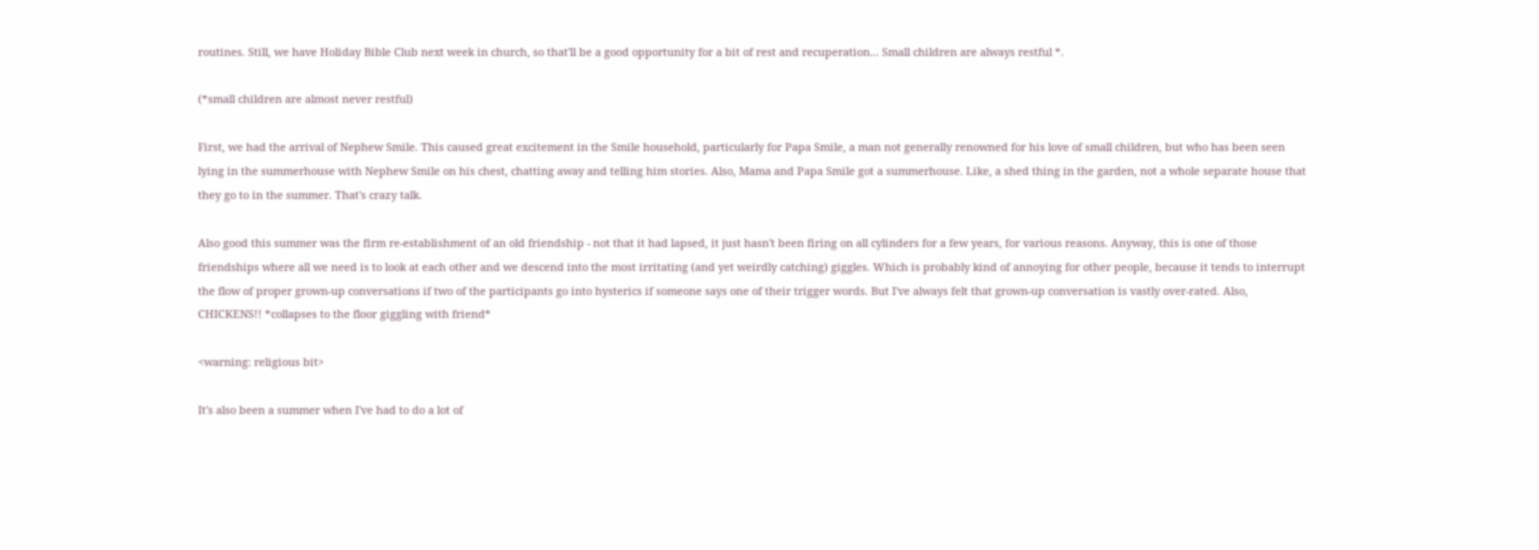routines. Still, we have Holiday Bible Club next week in church, so that'll be a good opportunity for a bit of rest and recuperation... Small children are always restful *.

(*small children are almost never restful)

First, we had the arrival of Nephew Smile. This caused great excitement in the Smile household, particularly for Papa Smile, a man not generally renowned for his love of small children, but who has been seen lying in the summerhouse with Nephew Smile on his chest, chatting away and telling him stories. Also, Mama and Papa Smile got a summerhouse. Like, a shed thing in the garden, not a whole separate house that they go to in the summer. That's crazy talk.

Also good this summer was the firm re-establishment of an old friendship - not that it had lapsed, it just hasn't been firing on all cylinders for a few years, for various reasons. Anyway, this is one of those friendships where all we need is to look at each other and we descend into the most irritating (and yet weirdly catching) giggles. Which is probably kind of annoying for other people, because it tends to interrupt the flow of proper grown-up conversations if two of the participants go into hysterics if someone says one of their trigger words. But I've always felt that grown-up conversation is vastly over-rated. Also, CHICKENS!! *collapses to the floor giggling with friend*

<warning: religious bit>

It's also been a summer when I've had to do a lot of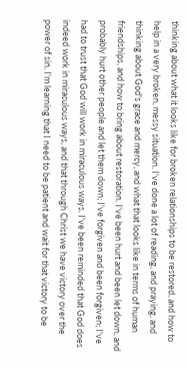thinking about what it looks like for broken relationships to be restored, and how to help in a very broken, messy situation. I've done a lot of reading, and praying, and thinking about God's grace and mercy, and what that looks like in terms of human friendships, and how to bring about restoration. I've been hurt and been let down, and probably hurt other people and let them down; I've forgiven and been forgiven; I've had to trust that God will work in miraculous ways. I've been reminded that God does indeed work in miraculous ways, and that through Christ we have victory over the power of sin. I'm learning that I need to be patient and wait for that victory to be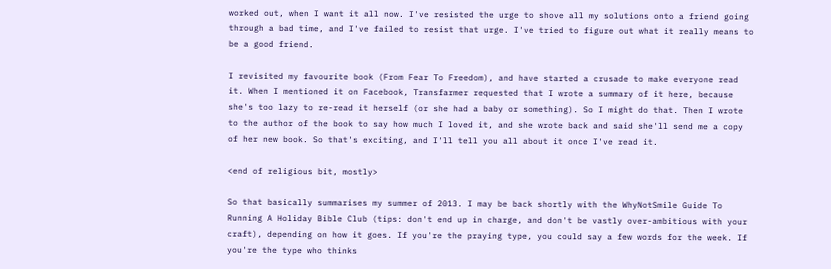worked out, when I want it all now. I've resisted the urge to shove all my solutions onto a friend going through a bad time, and I've failed to resist that urge. I've tried to figure out what it really means to be a good friend.

I revisited my favourite book (From Fear To Freedom), and have started a crusade to make everyone read it. When I mentioned it on Facebook, Transfarmer requested that I wrote a summary of it here, because she's too lazy to re-read it herself (or she had a baby or something). So I might do that. Then I wrote to the author of the book to say how much I loved it, and she wrote back and said she'll send me a copy of her new book. So that's exciting, and I'll tell you all about it once I've read it.

<end of religious bit, mostly>

So that basically summarises my summer of 2013. I may be back shortly with the WhyNotSmile Guide To Running A Holiday Bible Club (tips: don't end up in charge, and don't be vastly over-ambitious with your craft), depending on how it goes. If you're the praying type, you could say a few words for the week. If you're the type who thinks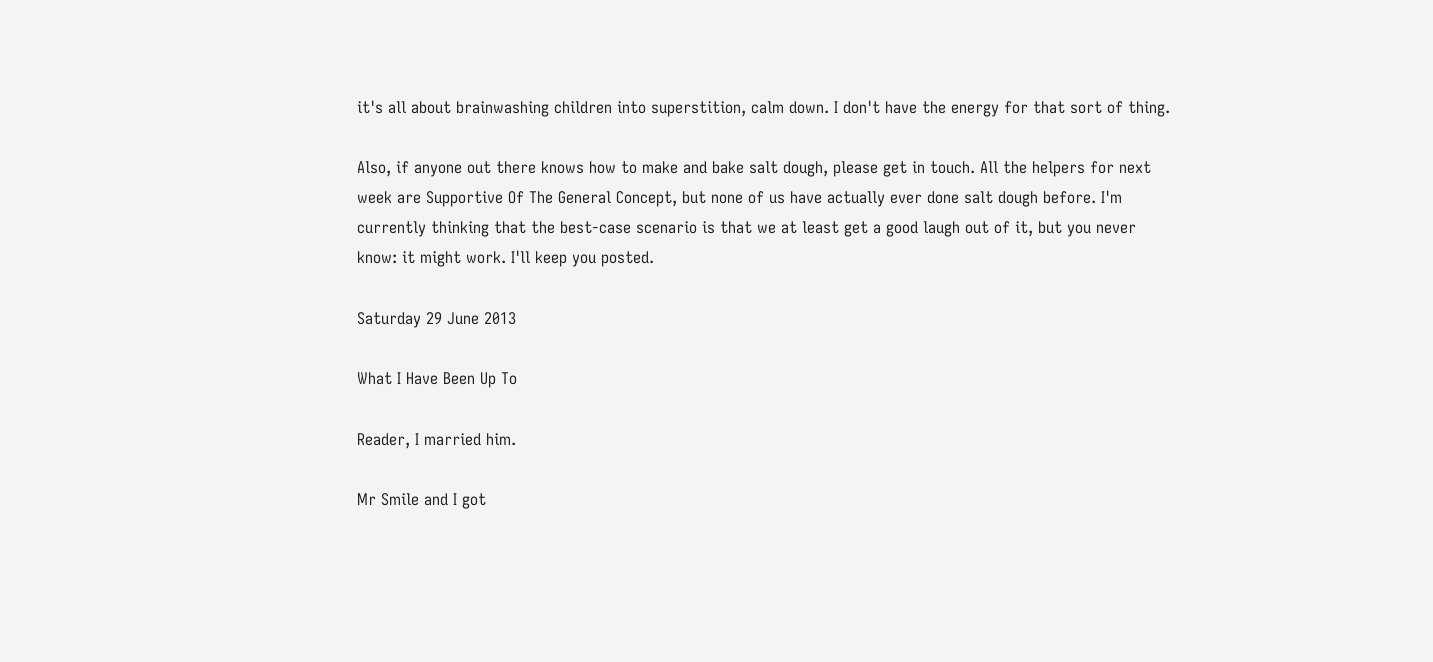it's all about brainwashing children into superstition, calm down. I don't have the energy for that sort of thing.

Also, if anyone out there knows how to make and bake salt dough, please get in touch. All the helpers for next week are Supportive Of The General Concept, but none of us have actually ever done salt dough before. I'm currently thinking that the best-case scenario is that we at least get a good laugh out of it, but you never know: it might work. I'll keep you posted.

Saturday 29 June 2013

What I Have Been Up To

Reader, I married him.

Mr Smile and I got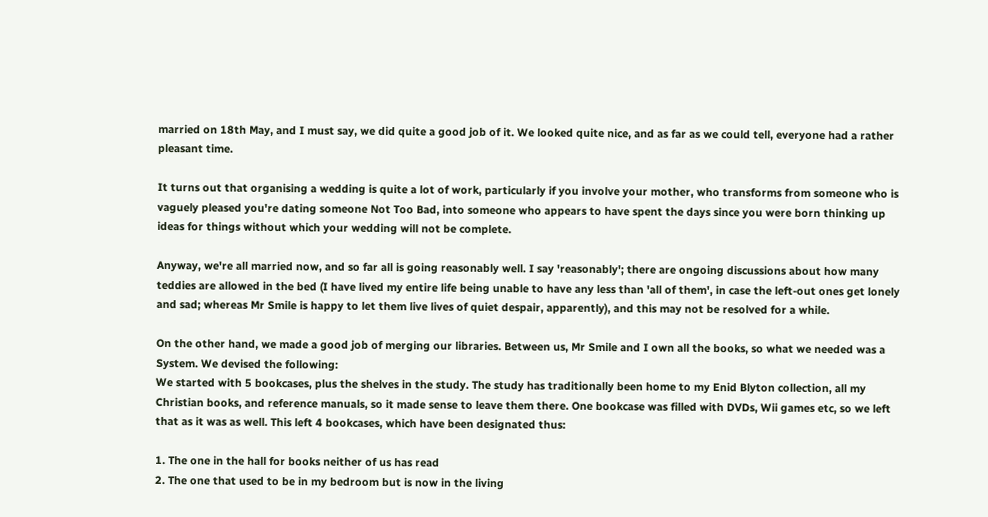married on 18th May, and I must say, we did quite a good job of it. We looked quite nice, and as far as we could tell, everyone had a rather pleasant time.

It turns out that organising a wedding is quite a lot of work, particularly if you involve your mother, who transforms from someone who is vaguely pleased you're dating someone Not Too Bad, into someone who appears to have spent the days since you were born thinking up ideas for things without which your wedding will not be complete.

Anyway, we're all married now, and so far all is going reasonably well. I say 'reasonably'; there are ongoing discussions about how many teddies are allowed in the bed (I have lived my entire life being unable to have any less than 'all of them', in case the left-out ones get lonely and sad; whereas Mr Smile is happy to let them live lives of quiet despair, apparently), and this may not be resolved for a while.

On the other hand, we made a good job of merging our libraries. Between us, Mr Smile and I own all the books, so what we needed was a System. We devised the following:
We started with 5 bookcases, plus the shelves in the study. The study has traditionally been home to my Enid Blyton collection, all my Christian books, and reference manuals, so it made sense to leave them there. One bookcase was filled with DVDs, Wii games etc, so we left that as it was as well. This left 4 bookcases, which have been designated thus:

1. The one in the hall for books neither of us has read
2. The one that used to be in my bedroom but is now in the living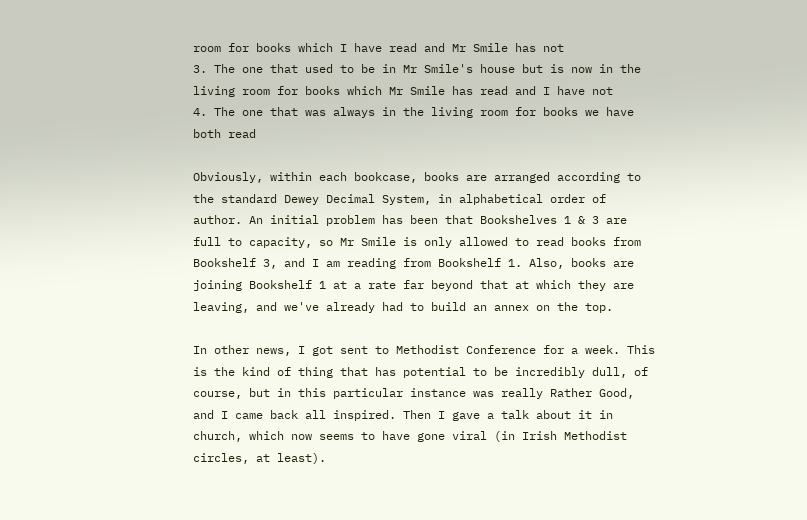room for books which I have read and Mr Smile has not
3. The one that used to be in Mr Smile's house but is now in the living room for books which Mr Smile has read and I have not
4. The one that was always in the living room for books we have both read

Obviously, within each bookcase, books are arranged according to the standard Dewey Decimal System, in alphabetical order of author. An initial problem has been that Bookshelves 1 & 3 are full to capacity, so Mr Smile is only allowed to read books from Bookshelf 3, and I am reading from Bookshelf 1. Also, books are joining Bookshelf 1 at a rate far beyond that at which they are leaving, and we've already had to build an annex on the top.

In other news, I got sent to Methodist Conference for a week. This is the kind of thing that has potential to be incredibly dull, of course, but in this particular instance was really Rather Good, and I came back all inspired. Then I gave a talk about it in church, which now seems to have gone viral (in Irish Methodist circles, at least).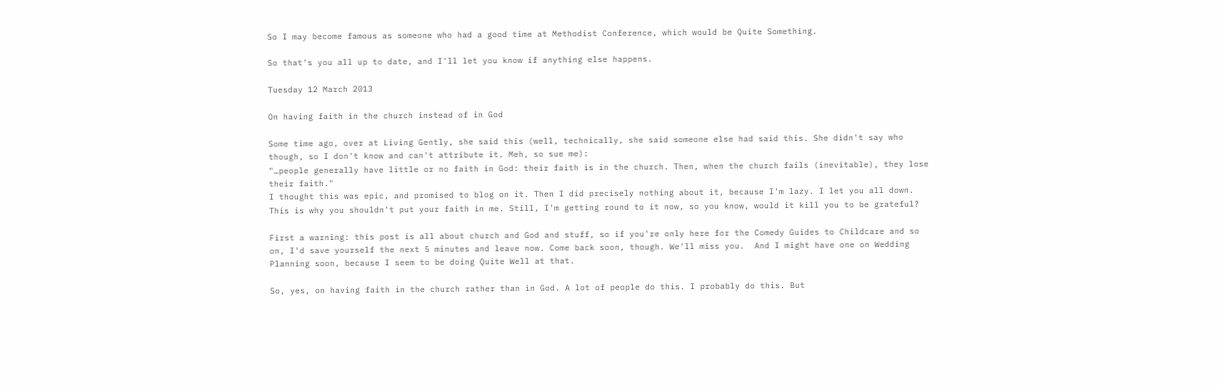So I may become famous as someone who had a good time at Methodist Conference, which would be Quite Something.

So that's you all up to date, and I'll let you know if anything else happens.

Tuesday 12 March 2013

On having faith in the church instead of in God

Some time ago, over at Living Gently, she said this (well, technically, she said someone else had said this. She didn't say who though, so I don't know and can't attribute it. Meh, so sue me):
"…people generally have little or no faith in God: their faith is in the church. Then, when the church fails (inevitable), they lose their faith."
I thought this was epic, and promised to blog on it. Then I did precisely nothing about it, because I'm lazy. I let you all down. This is why you shouldn't put your faith in me. Still, I'm getting round to it now, so you know, would it kill you to be grateful?

First a warning: this post is all about church and God and stuff, so if you're only here for the Comedy Guides to Childcare and so on, I'd save yourself the next 5 minutes and leave now. Come back soon, though. We'll miss you.  And I might have one on Wedding Planning soon, because I seem to be doing Quite Well at that.

So, yes, on having faith in the church rather than in God. A lot of people do this. I probably do this. But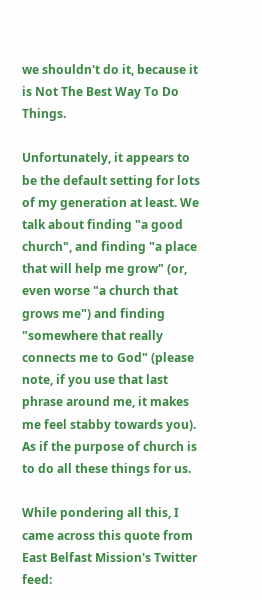we shouldn't do it, because it is Not The Best Way To Do Things.

Unfortunately, it appears to be the default setting for lots of my generation at least. We talk about finding "a good church", and finding "a place that will help me grow" (or, even worse "a church that grows me") and finding "somewhere that really connects me to God" (please note, if you use that last phrase around me, it makes me feel stabby towards you). As if the purpose of church is to do all these things for us.

While pondering all this, I came across this quote from East Belfast Mission's Twitter feed: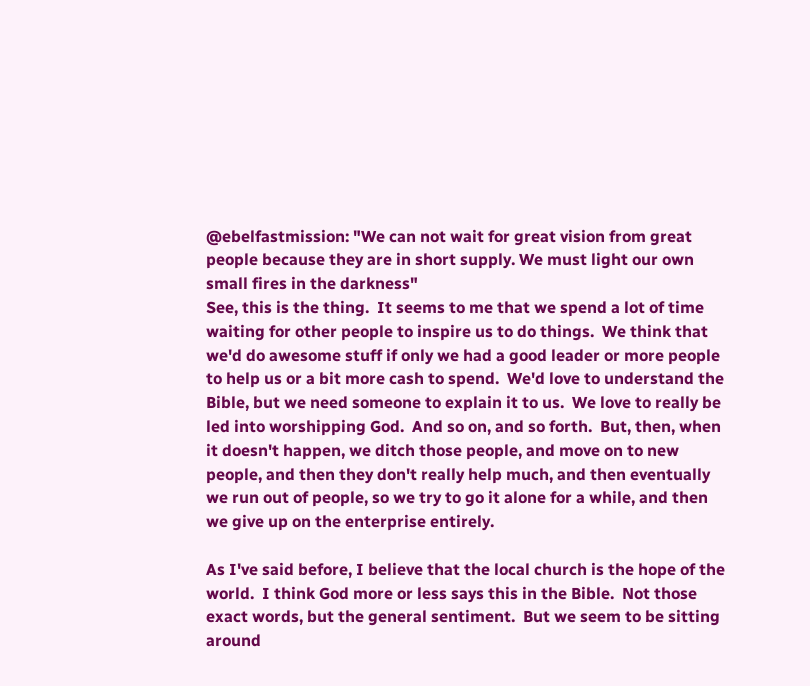@ebelfastmission: "We can not wait for great vision from great people because they are in short supply. We must light our own small fires in the darkness"
See, this is the thing.  It seems to me that we spend a lot of time waiting for other people to inspire us to do things.  We think that we'd do awesome stuff if only we had a good leader or more people to help us or a bit more cash to spend.  We'd love to understand the Bible, but we need someone to explain it to us.  We love to really be led into worshipping God.  And so on, and so forth.  But, then, when it doesn't happen, we ditch those people, and move on to new people, and then they don't really help much, and then eventually we run out of people, so we try to go it alone for a while, and then we give up on the enterprise entirely.

As I've said before, I believe that the local church is the hope of the world.  I think God more or less says this in the Bible.  Not those exact words, but the general sentiment.  But we seem to be sitting around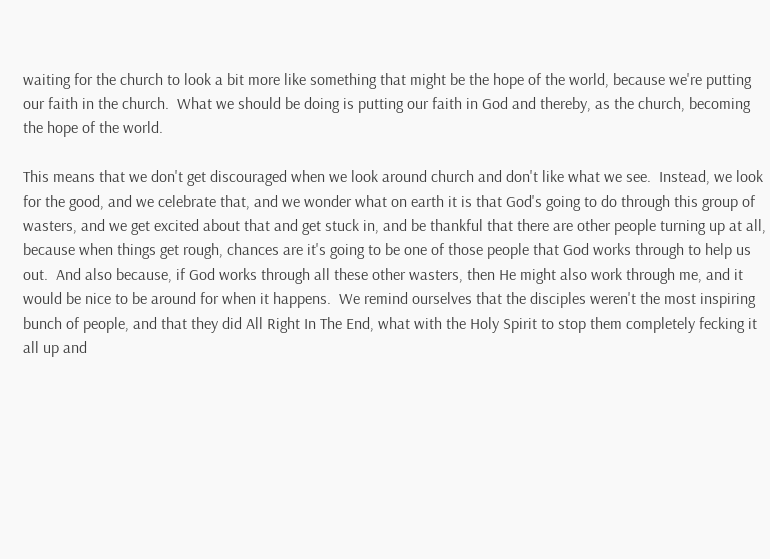waiting for the church to look a bit more like something that might be the hope of the world, because we're putting our faith in the church.  What we should be doing is putting our faith in God and thereby, as the church, becoming the hope of the world.

This means that we don't get discouraged when we look around church and don't like what we see.  Instead, we look for the good, and we celebrate that, and we wonder what on earth it is that God's going to do through this group of wasters, and we get excited about that and get stuck in, and be thankful that there are other people turning up at all, because when things get rough, chances are it's going to be one of those people that God works through to help us out.  And also because, if God works through all these other wasters, then He might also work through me, and it would be nice to be around for when it happens.  We remind ourselves that the disciples weren't the most inspiring bunch of people, and that they did All Right In The End, what with the Holy Spirit to stop them completely fecking it all up and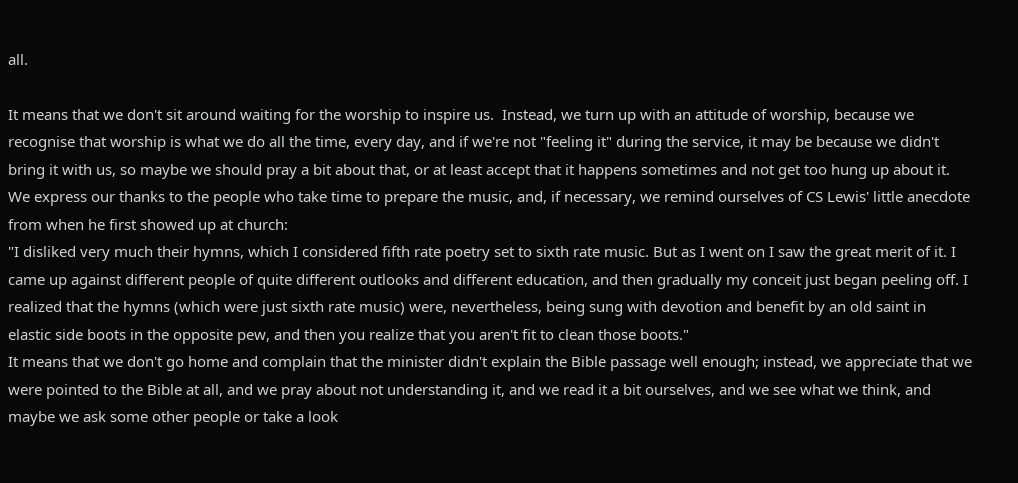all.

It means that we don't sit around waiting for the worship to inspire us.  Instead, we turn up with an attitude of worship, because we recognise that worship is what we do all the time, every day, and if we're not "feeling it" during the service, it may be because we didn't bring it with us, so maybe we should pray a bit about that, or at least accept that it happens sometimes and not get too hung up about it.  We express our thanks to the people who take time to prepare the music, and, if necessary, we remind ourselves of CS Lewis' little anecdote from when he first showed up at church:
"I disliked very much their hymns, which I considered fifth rate poetry set to sixth rate music. But as I went on I saw the great merit of it. I came up against different people of quite different outlooks and different education, and then gradually my conceit just began peeling off. I realized that the hymns (which were just sixth rate music) were, nevertheless, being sung with devotion and benefit by an old saint in elastic side boots in the opposite pew, and then you realize that you aren't fit to clean those boots."
It means that we don't go home and complain that the minister didn't explain the Bible passage well enough; instead, we appreciate that we were pointed to the Bible at all, and we pray about not understanding it, and we read it a bit ourselves, and we see what we think, and maybe we ask some other people or take a look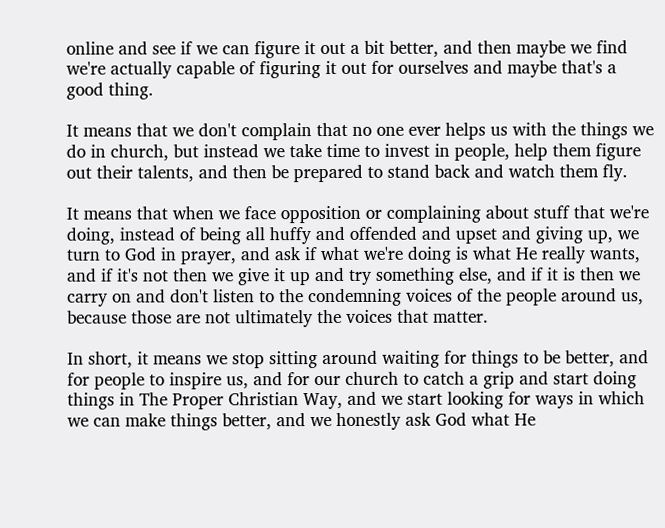online and see if we can figure it out a bit better, and then maybe we find we're actually capable of figuring it out for ourselves and maybe that's a good thing.

It means that we don't complain that no one ever helps us with the things we do in church, but instead we take time to invest in people, help them figure out their talents, and then be prepared to stand back and watch them fly.

It means that when we face opposition or complaining about stuff that we're doing, instead of being all huffy and offended and upset and giving up, we turn to God in prayer, and ask if what we're doing is what He really wants, and if it's not then we give it up and try something else, and if it is then we carry on and don't listen to the condemning voices of the people around us, because those are not ultimately the voices that matter.

In short, it means we stop sitting around waiting for things to be better, and for people to inspire us, and for our church to catch a grip and start doing things in The Proper Christian Way, and we start looking for ways in which we can make things better, and we honestly ask God what He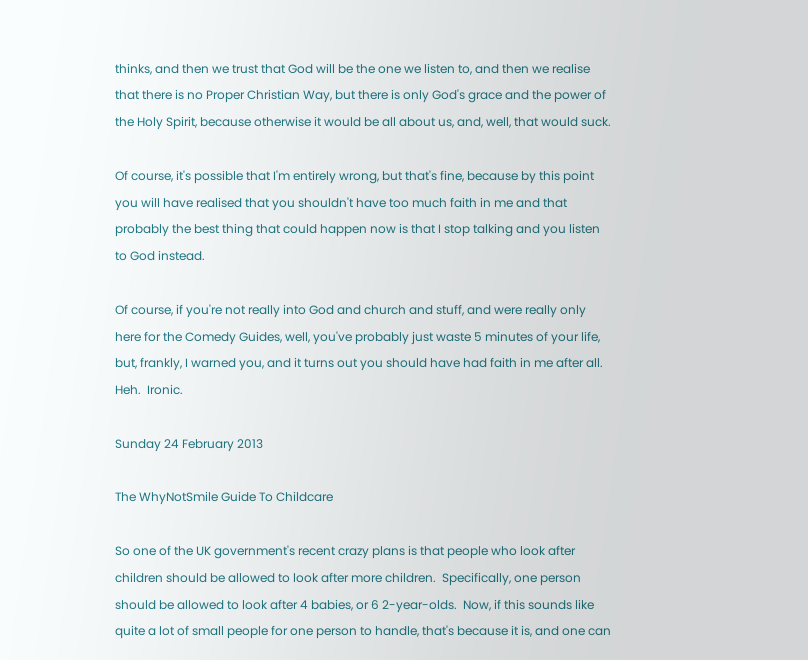thinks, and then we trust that God will be the one we listen to, and then we realise that there is no Proper Christian Way, but there is only God's grace and the power of the Holy Spirit, because otherwise it would be all about us, and, well, that would suck.

Of course, it's possible that I'm entirely wrong, but that's fine, because by this point you will have realised that you shouldn't have too much faith in me and that probably the best thing that could happen now is that I stop talking and you listen to God instead.

Of course, if you're not really into God and church and stuff, and were really only here for the Comedy Guides, well, you've probably just waste 5 minutes of your life, but, frankly, I warned you, and it turns out you should have had faith in me after all.  Heh.  Ironic.

Sunday 24 February 2013

The WhyNotSmile Guide To Childcare

So one of the UK government's recent crazy plans is that people who look after children should be allowed to look after more children.  Specifically, one person should be allowed to look after 4 babies, or 6 2-year-olds.  Now, if this sounds like quite a lot of small people for one person to handle, that's because it is, and one can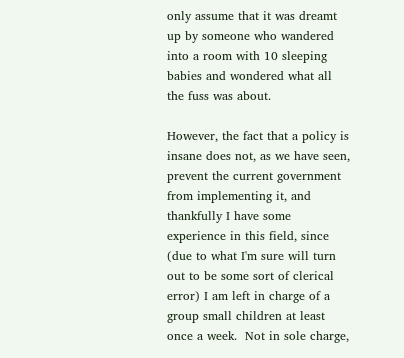only assume that it was dreamt up by someone who wandered into a room with 10 sleeping babies and wondered what all the fuss was about.

However, the fact that a policy is insane does not, as we have seen, prevent the current government from implementing it, and thankfully I have some experience in this field, since (due to what I'm sure will turn out to be some sort of clerical error) I am left in charge of a group small children at least once a week.  Not in sole charge,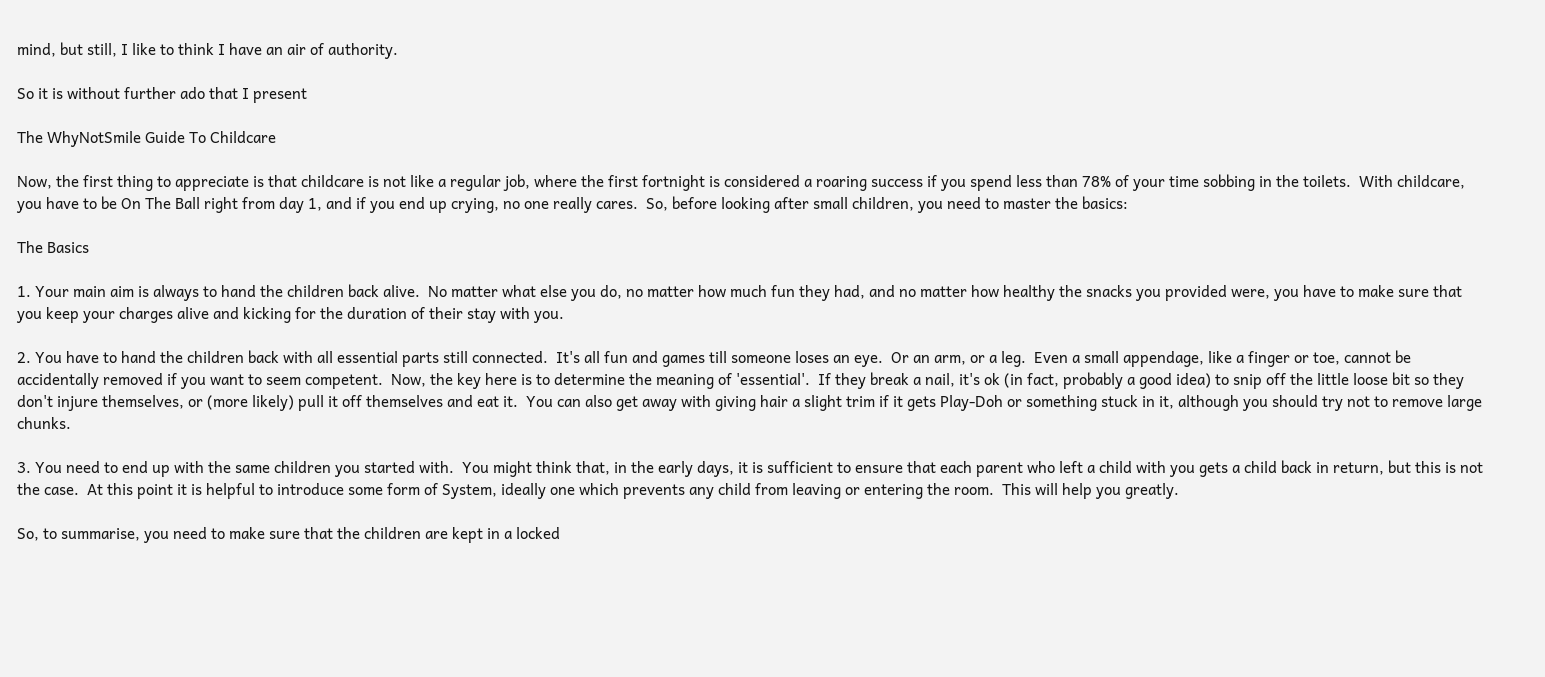mind, but still, I like to think I have an air of authority.

So it is without further ado that I present

The WhyNotSmile Guide To Childcare

Now, the first thing to appreciate is that childcare is not like a regular job, where the first fortnight is considered a roaring success if you spend less than 78% of your time sobbing in the toilets.  With childcare, you have to be On The Ball right from day 1, and if you end up crying, no one really cares.  So, before looking after small children, you need to master the basics:

The Basics

1. Your main aim is always to hand the children back alive.  No matter what else you do, no matter how much fun they had, and no matter how healthy the snacks you provided were, you have to make sure that you keep your charges alive and kicking for the duration of their stay with you.

2. You have to hand the children back with all essential parts still connected.  It's all fun and games till someone loses an eye.  Or an arm, or a leg.  Even a small appendage, like a finger or toe, cannot be accidentally removed if you want to seem competent.  Now, the key here is to determine the meaning of 'essential'.  If they break a nail, it's ok (in fact, probably a good idea) to snip off the little loose bit so they don't injure themselves, or (more likely) pull it off themselves and eat it.  You can also get away with giving hair a slight trim if it gets Play-Doh or something stuck in it, although you should try not to remove large chunks.

3. You need to end up with the same children you started with.  You might think that, in the early days, it is sufficient to ensure that each parent who left a child with you gets a child back in return, but this is not the case.  At this point it is helpful to introduce some form of System, ideally one which prevents any child from leaving or entering the room.  This will help you greatly.

So, to summarise, you need to make sure that the children are kept in a locked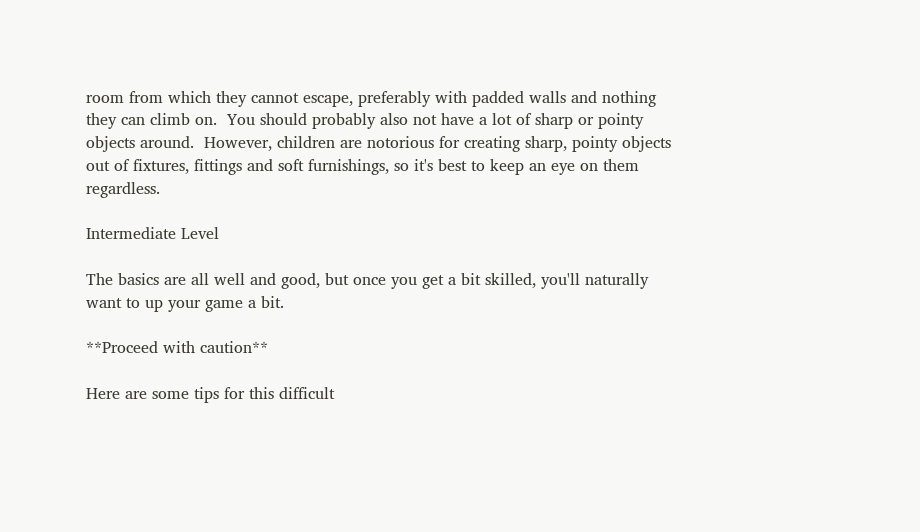room from which they cannot escape, preferably with padded walls and nothing they can climb on.  You should probably also not have a lot of sharp or pointy objects around.  However, children are notorious for creating sharp, pointy objects out of fixtures, fittings and soft furnishings, so it's best to keep an eye on them regardless.

Intermediate Level

The basics are all well and good, but once you get a bit skilled, you'll naturally want to up your game a bit.

**Proceed with caution**

Here are some tips for this difficult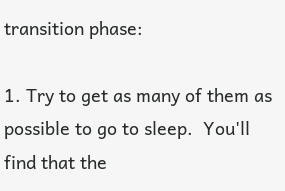transition phase:

1. Try to get as many of them as possible to go to sleep.  You'll find that the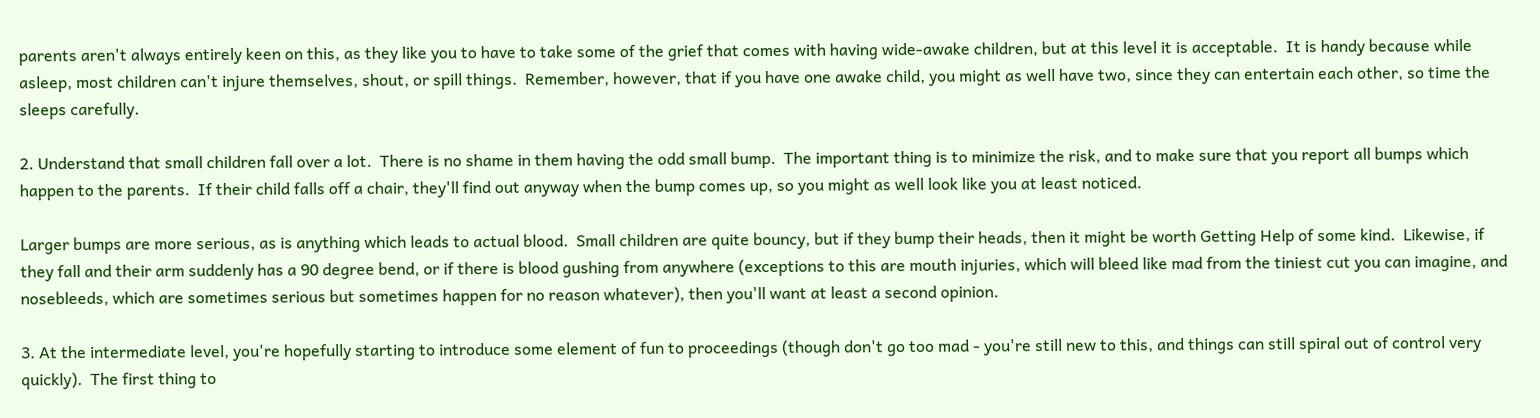parents aren't always entirely keen on this, as they like you to have to take some of the grief that comes with having wide-awake children, but at this level it is acceptable.  It is handy because while asleep, most children can't injure themselves, shout, or spill things.  Remember, however, that if you have one awake child, you might as well have two, since they can entertain each other, so time the sleeps carefully.

2. Understand that small children fall over a lot.  There is no shame in them having the odd small bump.  The important thing is to minimize the risk, and to make sure that you report all bumps which happen to the parents.  If their child falls off a chair, they'll find out anyway when the bump comes up, so you might as well look like you at least noticed.

Larger bumps are more serious, as is anything which leads to actual blood.  Small children are quite bouncy, but if they bump their heads, then it might be worth Getting Help of some kind.  Likewise, if they fall and their arm suddenly has a 90 degree bend, or if there is blood gushing from anywhere (exceptions to this are mouth injuries, which will bleed like mad from the tiniest cut you can imagine, and nosebleeds, which are sometimes serious but sometimes happen for no reason whatever), then you'll want at least a second opinion.

3. At the intermediate level, you're hopefully starting to introduce some element of fun to proceedings (though don't go too mad - you're still new to this, and things can still spiral out of control very quickly).  The first thing to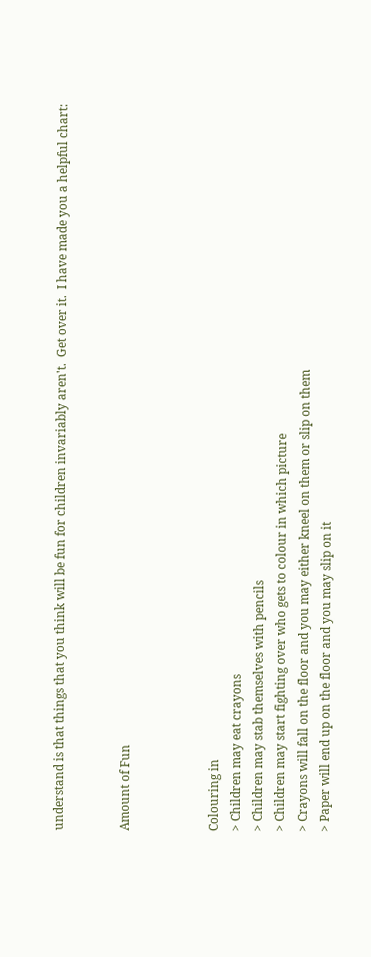understand is that things that you think will be fun for children invariably aren't.  Get over it.  I have made you a helpful chart:


Amount of Fun



Colouring in
> Children may eat crayons
> Children may stab themselves with pencils
> Children may start fighting over who gets to colour in which picture
> Crayons will fall on the floor and you may either kneel on them or slip on them
> Paper will end up on the floor and you may slip on it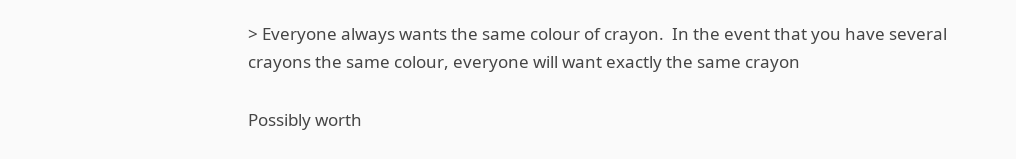> Everyone always wants the same colour of crayon.  In the event that you have several crayons the same colour, everyone will want exactly the same crayon

Possibly worth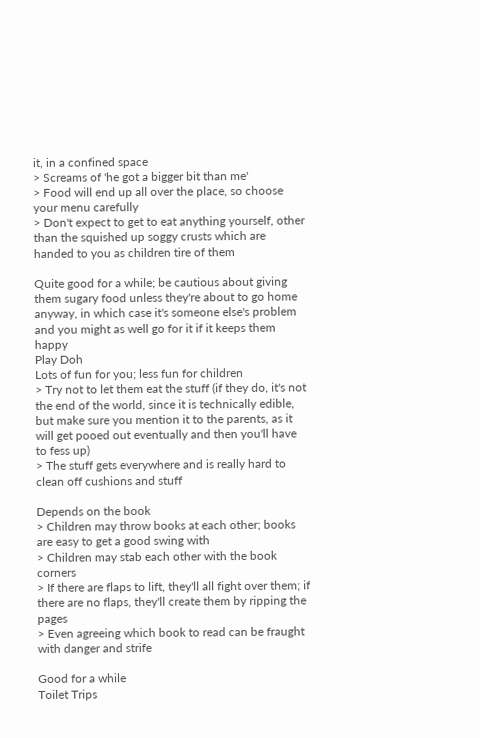it, in a confined space
> Screams of 'he got a bigger bit than me'
> Food will end up all over the place, so choose your menu carefully
> Don't expect to get to eat anything yourself, other than the squished up soggy crusts which are handed to you as children tire of them

Quite good for a while; be cautious about giving them sugary food unless they're about to go home anyway, in which case it's someone else's problem and you might as well go for it if it keeps them happy
Play Doh
Lots of fun for you; less fun for children
> Try not to let them eat the stuff (if they do, it's not the end of the world, since it is technically edible, but make sure you mention it to the parents, as it will get pooed out eventually and then you'll have to fess up)
> The stuff gets everywhere and is really hard to clean off cushions and stuff

Depends on the book
> Children may throw books at each other; books are easy to get a good swing with
> Children may stab each other with the book corners
> If there are flaps to lift, they'll all fight over them; if there are no flaps, they'll create them by ripping the pages
> Even agreeing which book to read can be fraught with danger and strife

Good for a while
Toilet Trips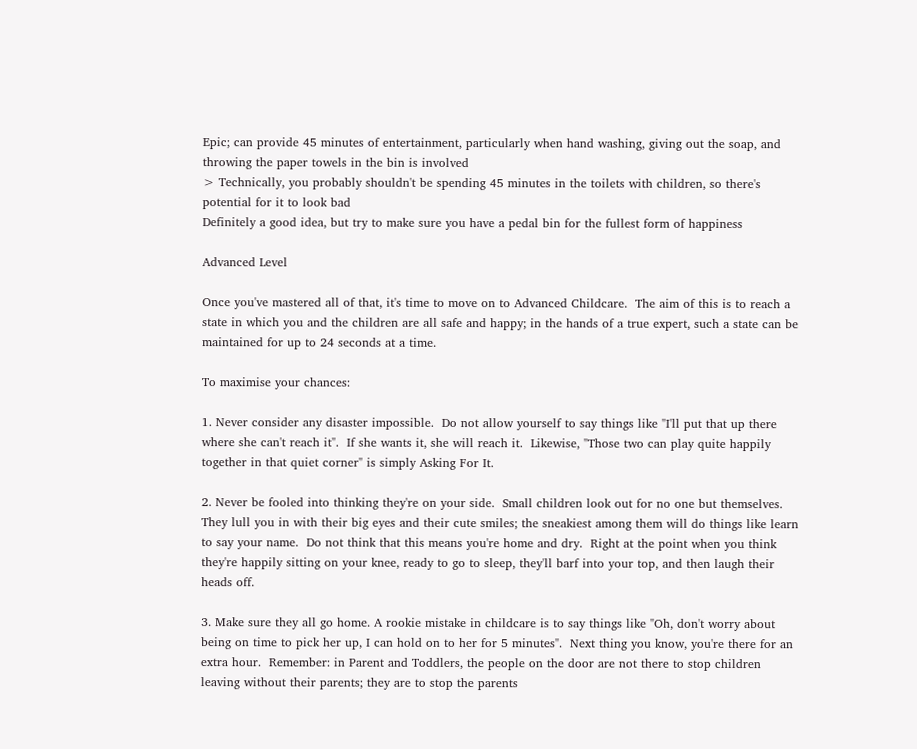Epic; can provide 45 minutes of entertainment, particularly when hand washing, giving out the soap, and throwing the paper towels in the bin is involved
> Technically, you probably shouldn't be spending 45 minutes in the toilets with children, so there's potential for it to look bad
Definitely a good idea, but try to make sure you have a pedal bin for the fullest form of happiness

Advanced Level

Once you've mastered all of that, it's time to move on to Advanced Childcare.  The aim of this is to reach a state in which you and the children are all safe and happy; in the hands of a true expert, such a state can be maintained for up to 24 seconds at a time.

To maximise your chances:

1. Never consider any disaster impossible.  Do not allow yourself to say things like "I'll put that up there where she can't reach it".  If she wants it, she will reach it.  Likewise, "Those two can play quite happily together in that quiet corner" is simply Asking For It.

2. Never be fooled into thinking they're on your side.  Small children look out for no one but themselves.  They lull you in with their big eyes and their cute smiles; the sneakiest among them will do things like learn to say your name.  Do not think that this means you're home and dry.  Right at the point when you think they're happily sitting on your knee, ready to go to sleep, they'll barf into your top, and then laugh their heads off.

3. Make sure they all go home. A rookie mistake in childcare is to say things like "Oh, don't worry about being on time to pick her up, I can hold on to her for 5 minutes".  Next thing you know, you're there for an extra hour.  Remember: in Parent and Toddlers, the people on the door are not there to stop children leaving without their parents; they are to stop the parents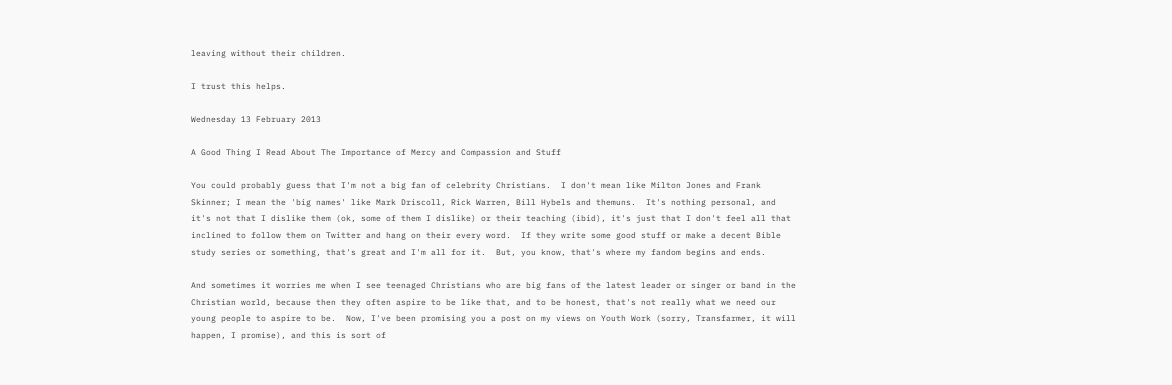leaving without their children.

I trust this helps.

Wednesday 13 February 2013

A Good Thing I Read About The Importance of Mercy and Compassion and Stuff

You could probably guess that I'm not a big fan of celebrity Christians.  I don't mean like Milton Jones and Frank Skinner; I mean the 'big names' like Mark Driscoll, Rick Warren, Bill Hybels and themuns.  It's nothing personal, and it's not that I dislike them (ok, some of them I dislike) or their teaching (ibid), it's just that I don't feel all that inclined to follow them on Twitter and hang on their every word.  If they write some good stuff or make a decent Bible study series or something, that's great and I'm all for it.  But, you know, that's where my fandom begins and ends.

And sometimes it worries me when I see teenaged Christians who are big fans of the latest leader or singer or band in the Christian world, because then they often aspire to be like that, and to be honest, that's not really what we need our young people to aspire to be.  Now, I've been promising you a post on my views on Youth Work (sorry, Transfarmer, it will happen, I promise), and this is sort of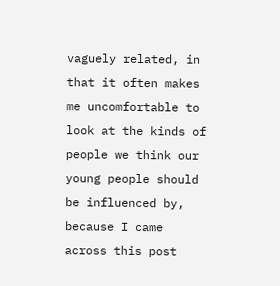vaguely related, in that it often makes me uncomfortable to look at the kinds of people we think our young people should be influenced by, because I came across this post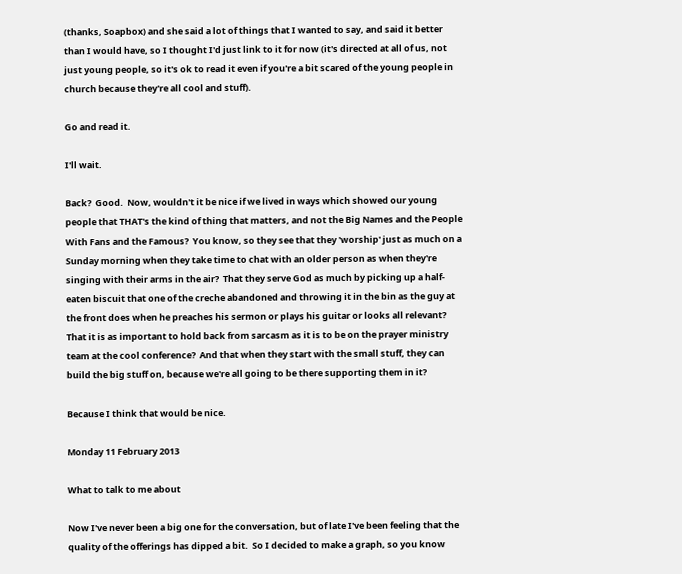(thanks, Soapbox) and she said a lot of things that I wanted to say, and said it better than I would have, so I thought I'd just link to it for now (it's directed at all of us, not just young people, so it's ok to read it even if you're a bit scared of the young people in church because they're all cool and stuff).

Go and read it.

I'll wait.

Back?  Good.  Now, wouldn't it be nice if we lived in ways which showed our young people that THAT's the kind of thing that matters, and not the Big Names and the People With Fans and the Famous?  You know, so they see that they 'worship' just as much on a Sunday morning when they take time to chat with an older person as when they're singing with their arms in the air?  That they serve God as much by picking up a half-eaten biscuit that one of the creche abandoned and throwing it in the bin as the guy at the front does when he preaches his sermon or plays his guitar or looks all relevant?  That it is as important to hold back from sarcasm as it is to be on the prayer ministry team at the cool conference?  And that when they start with the small stuff, they can build the big stuff on, because we're all going to be there supporting them in it?

Because I think that would be nice.

Monday 11 February 2013

What to talk to me about

Now I've never been a big one for the conversation, but of late I've been feeling that the quality of the offerings has dipped a bit.  So I decided to make a graph, so you know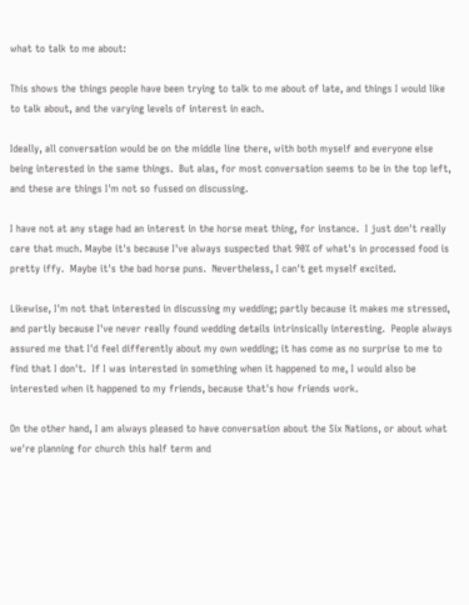what to talk to me about:

This shows the things people have been trying to talk to me about of late, and things I would like to talk about, and the varying levels of interest in each.

Ideally, all conversation would be on the middle line there, with both myself and everyone else being interested in the same things.  But alas, for most conversation seems to be in the top left, and these are things I'm not so fussed on discussing.

I have not at any stage had an interest in the horse meat thing, for instance.  I just don't really care that much. Maybe it's because I've always suspected that 90% of what's in processed food is pretty iffy.  Maybe it's the bad horse puns.  Nevertheless, I can't get myself excited.

Likewise, I'm not that interested in discussing my wedding; partly because it makes me stressed, and partly because I've never really found wedding details intrinsically interesting.  People always assured me that I'd feel differently about my own wedding; it has come as no surprise to me to find that I don't.  If I was interested in something when it happened to me, I would also be interested when it happened to my friends, because that's how friends work.

On the other hand, I am always pleased to have conversation about the Six Nations, or about what we're planning for church this half term and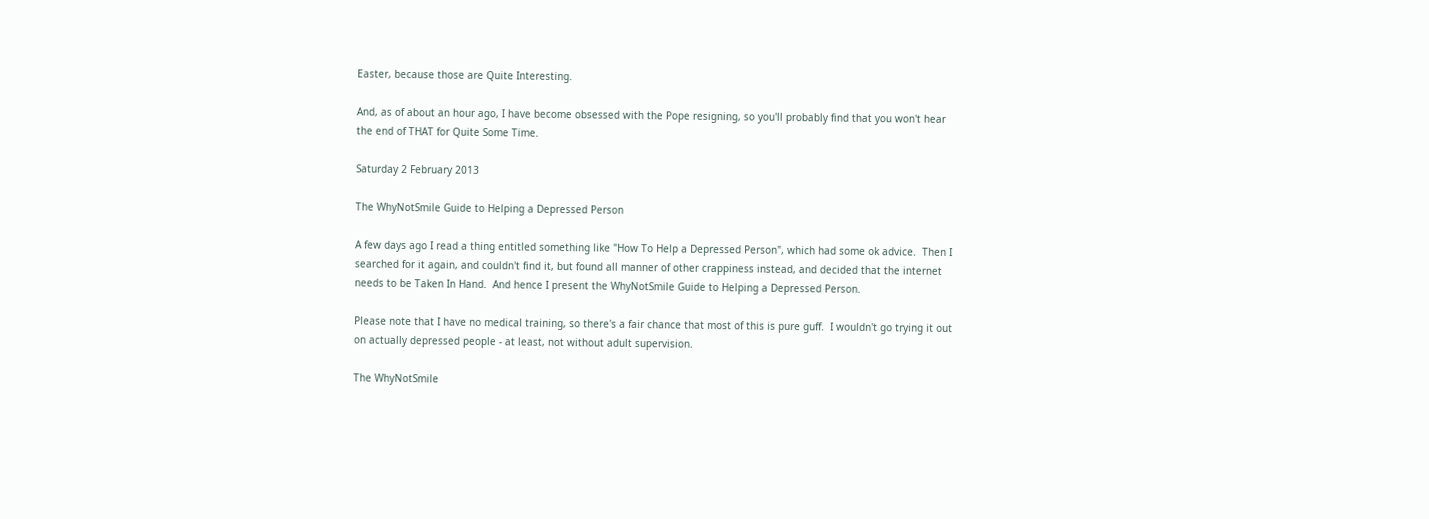Easter, because those are Quite Interesting.

And, as of about an hour ago, I have become obsessed with the Pope resigning, so you'll probably find that you won't hear the end of THAT for Quite Some Time.

Saturday 2 February 2013

The WhyNotSmile Guide to Helping a Depressed Person

A few days ago I read a thing entitled something like "How To Help a Depressed Person", which had some ok advice.  Then I searched for it again, and couldn't find it, but found all manner of other crappiness instead, and decided that the internet needs to be Taken In Hand.  And hence I present the WhyNotSmile Guide to Helping a Depressed Person.

Please note that I have no medical training, so there's a fair chance that most of this is pure guff.  I wouldn't go trying it out on actually depressed people - at least, not without adult supervision.

The WhyNotSmile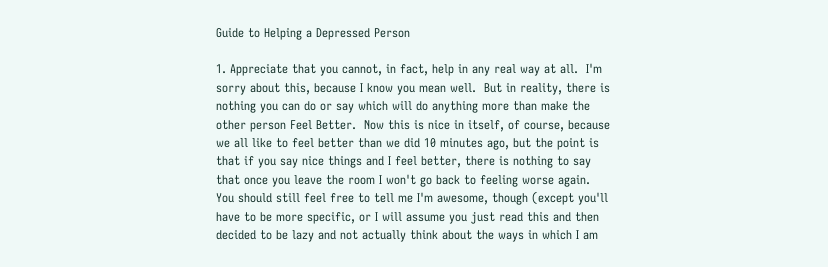Guide to Helping a Depressed Person

1. Appreciate that you cannot, in fact, help in any real way at all.  I'm sorry about this, because I know you mean well.  But in reality, there is nothing you can do or say which will do anything more than make the other person Feel Better.  Now this is nice in itself, of course, because we all like to feel better than we did 10 minutes ago, but the point is that if you say nice things and I feel better, there is nothing to say that once you leave the room I won't go back to feeling worse again.  You should still feel free to tell me I'm awesome, though (except you'll have to be more specific, or I will assume you just read this and then decided to be lazy and not actually think about the ways in which I am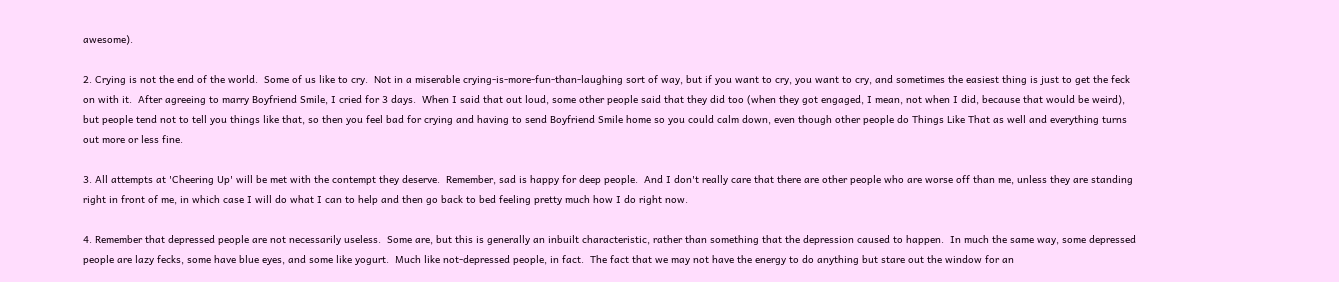awesome).

2. Crying is not the end of the world.  Some of us like to cry.  Not in a miserable crying-is-more-fun-than-laughing sort of way, but if you want to cry, you want to cry, and sometimes the easiest thing is just to get the feck on with it.  After agreeing to marry Boyfriend Smile, I cried for 3 days.  When I said that out loud, some other people said that they did too (when they got engaged, I mean, not when I did, because that would be weird), but people tend not to tell you things like that, so then you feel bad for crying and having to send Boyfriend Smile home so you could calm down, even though other people do Things Like That as well and everything turns out more or less fine.

3. All attempts at 'Cheering Up' will be met with the contempt they deserve.  Remember, sad is happy for deep people.  And I don't really care that there are other people who are worse off than me, unless they are standing right in front of me, in which case I will do what I can to help and then go back to bed feeling pretty much how I do right now.

4. Remember that depressed people are not necessarily useless.  Some are, but this is generally an inbuilt characteristic, rather than something that the depression caused to happen.  In much the same way, some depressed people are lazy fecks, some have blue eyes, and some like yogurt.  Much like not-depressed people, in fact.  The fact that we may not have the energy to do anything but stare out the window for an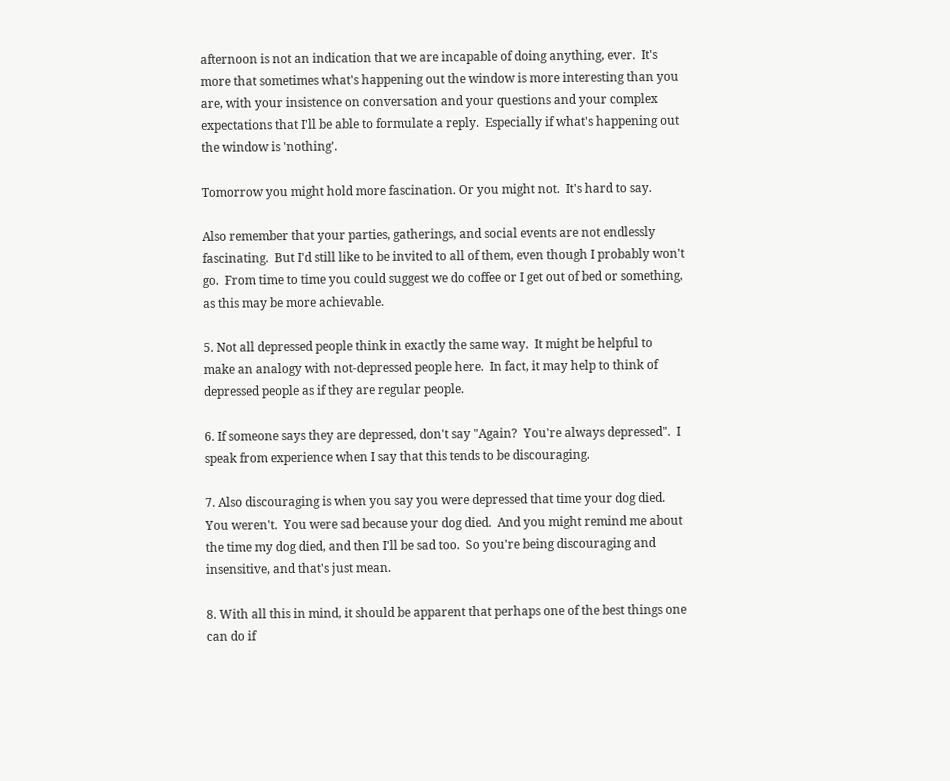afternoon is not an indication that we are incapable of doing anything, ever.  It's more that sometimes what's happening out the window is more interesting than you are, with your insistence on conversation and your questions and your complex expectations that I'll be able to formulate a reply.  Especially if what's happening out the window is 'nothing'.

Tomorrow you might hold more fascination. Or you might not.  It's hard to say.

Also remember that your parties, gatherings, and social events are not endlessly fascinating.  But I'd still like to be invited to all of them, even though I probably won't go.  From time to time you could suggest we do coffee or I get out of bed or something, as this may be more achievable.

5. Not all depressed people think in exactly the same way.  It might be helpful to make an analogy with not-depressed people here.  In fact, it may help to think of depressed people as if they are regular people.

6. If someone says they are depressed, don't say "Again?  You're always depressed".  I speak from experience when I say that this tends to be discouraging.

7. Also discouraging is when you say you were depressed that time your dog died.  You weren't.  You were sad because your dog died.  And you might remind me about the time my dog died, and then I'll be sad too.  So you're being discouraging and insensitive, and that's just mean.

8. With all this in mind, it should be apparent that perhaps one of the best things one can do if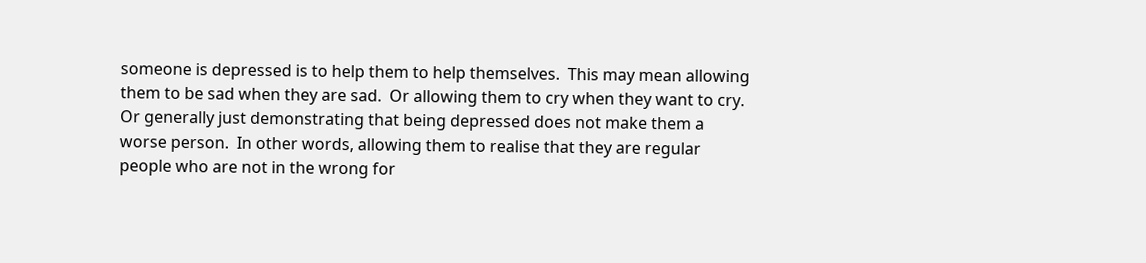someone is depressed is to help them to help themselves.  This may mean allowing them to be sad when they are sad.  Or allowing them to cry when they want to cry.  Or generally just demonstrating that being depressed does not make them a worse person.  In other words, allowing them to realise that they are regular people who are not in the wrong for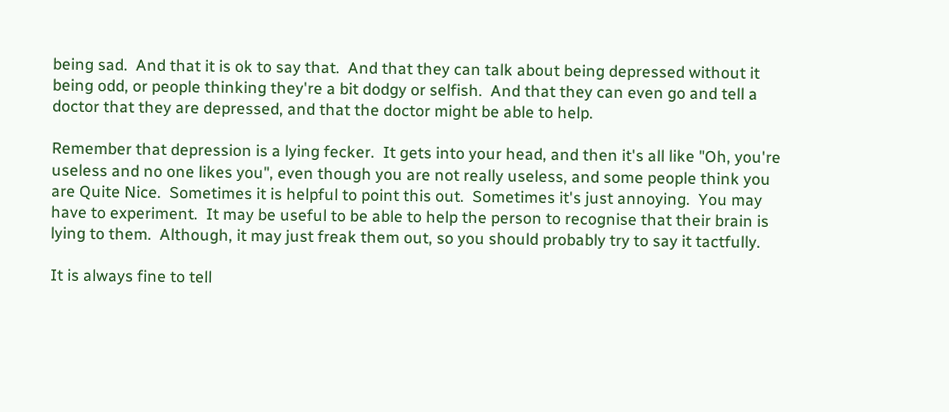being sad.  And that it is ok to say that.  And that they can talk about being depressed without it being odd, or people thinking they're a bit dodgy or selfish.  And that they can even go and tell a doctor that they are depressed, and that the doctor might be able to help.

Remember that depression is a lying fecker.  It gets into your head, and then it's all like "Oh, you're useless and no one likes you", even though you are not really useless, and some people think you are Quite Nice.  Sometimes it is helpful to point this out.  Sometimes it's just annoying.  You may have to experiment.  It may be useful to be able to help the person to recognise that their brain is lying to them.  Although, it may just freak them out, so you should probably try to say it tactfully.

It is always fine to tell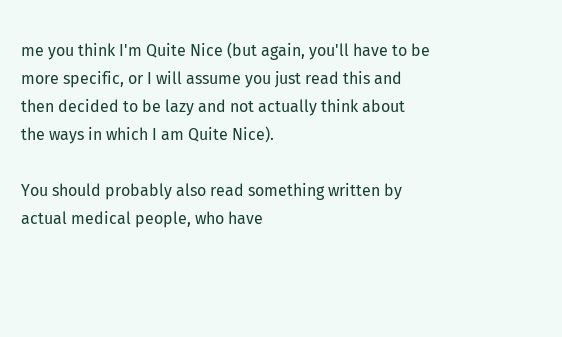me you think I'm Quite Nice (but again, you'll have to be more specific, or I will assume you just read this and then decided to be lazy and not actually think about the ways in which I am Quite Nice).

You should probably also read something written by actual medical people, who have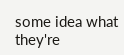some idea what they're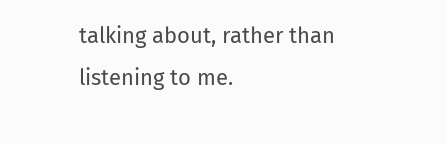talking about, rather than listening to me.